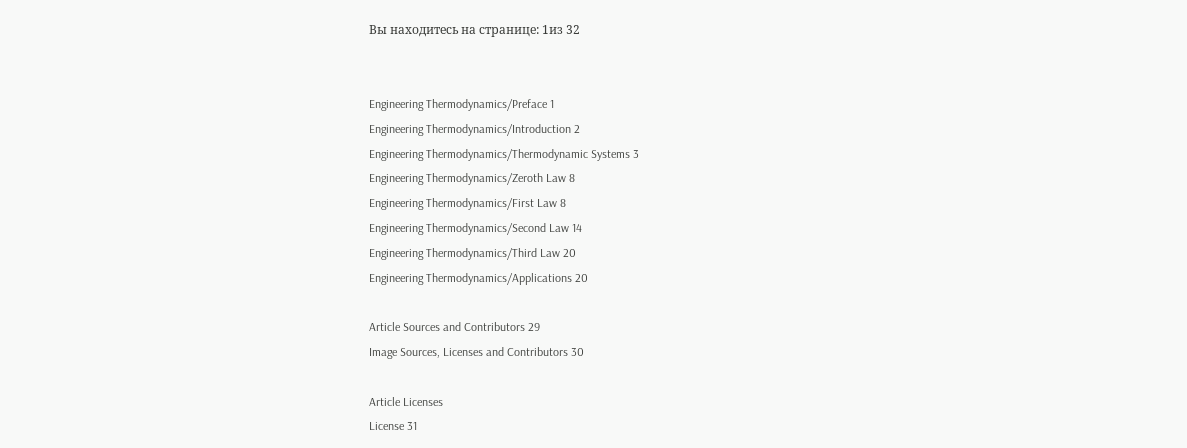Вы находитесь на странице: 1из 32


Engineering Thermodynamics/Preface 1
Engineering Thermodynamics/Introduction 2
Engineering Thermodynamics/Thermodynamic Systems 3
Engineering Thermodynamics/Zeroth Law 8
Engineering Thermodynamics/First Law 8
Engineering Thermodynamics/Second Law 14
Engineering Thermodynamics/Third Law 20
Engineering Thermodynamics/Applications 20

Article Sources and Contributors 29
Image Sources, Licenses and Contributors 30

Article Licenses
License 31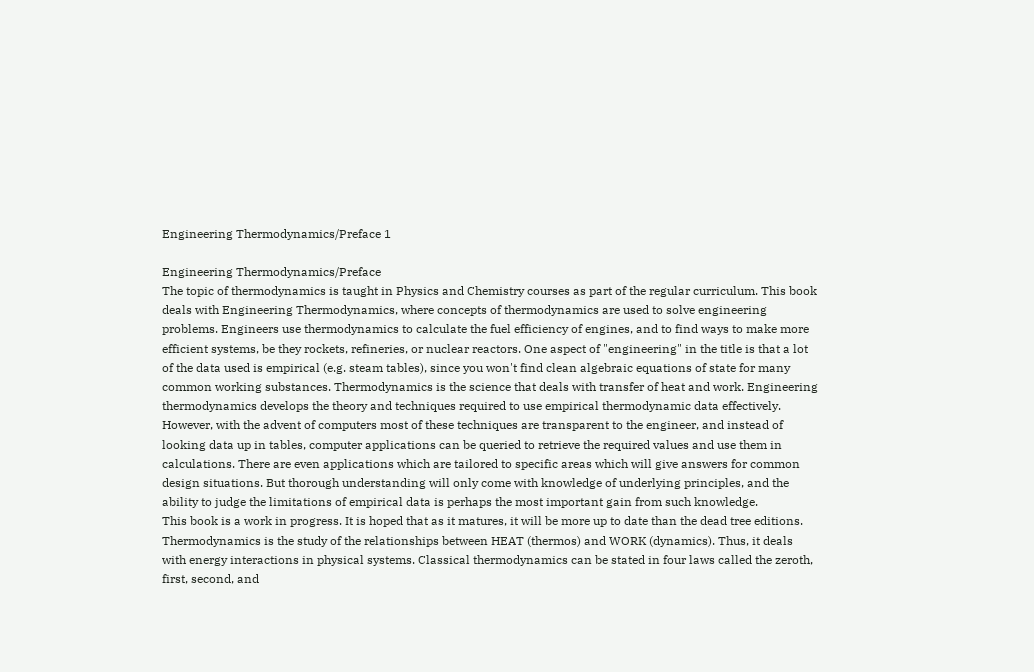Engineering Thermodynamics/Preface 1

Engineering Thermodynamics/Preface
The topic of thermodynamics is taught in Physics and Chemistry courses as part of the regular curriculum. This book
deals with Engineering Thermodynamics, where concepts of thermodynamics are used to solve engineering
problems. Engineers use thermodynamics to calculate the fuel efficiency of engines, and to find ways to make more
efficient systems, be they rockets, refineries, or nuclear reactors. One aspect of "engineering" in the title is that a lot
of the data used is empirical (e.g. steam tables), since you won't find clean algebraic equations of state for many
common working substances. Thermodynamics is the science that deals with transfer of heat and work. Engineering
thermodynamics develops the theory and techniques required to use empirical thermodynamic data effectively.
However, with the advent of computers most of these techniques are transparent to the engineer, and instead of
looking data up in tables, computer applications can be queried to retrieve the required values and use them in
calculations. There are even applications which are tailored to specific areas which will give answers for common
design situations. But thorough understanding will only come with knowledge of underlying principles, and the
ability to judge the limitations of empirical data is perhaps the most important gain from such knowledge.
This book is a work in progress. It is hoped that as it matures, it will be more up to date than the dead tree editions.
Thermodynamics is the study of the relationships between HEAT (thermos) and WORK (dynamics). Thus, it deals
with energy interactions in physical systems. Classical thermodynamics can be stated in four laws called the zeroth,
first, second, and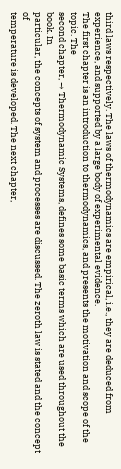third laws respectively. The laws of thermodynamics are empirical, i.e., they are deduced from
experience, and supported by a large body of experimental evidence.
The first chapter is an introduction to thermodynamics, and presents the motivation and scope of the topic. The
second chapter, → Thermodynamic Systems, defines some basic terms which are used throughout the book. In
particular, the concepts of system and processes are discussed. The zeroth law is stated and the concept of
temperature is developed. The next chapter,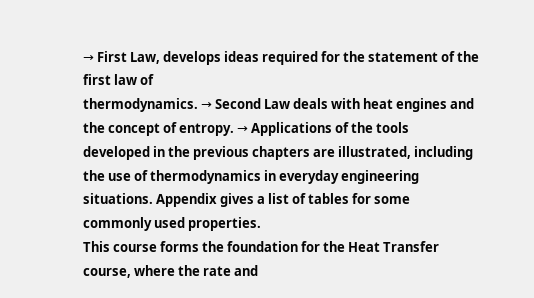→ First Law, develops ideas required for the statement of the first law of
thermodynamics. → Second Law deals with heat engines and the concept of entropy. → Applications of the tools
developed in the previous chapters are illustrated, including the use of thermodynamics in everyday engineering
situations. Appendix gives a list of tables for some commonly used properties.
This course forms the foundation for the Heat Transfer course, where the rate and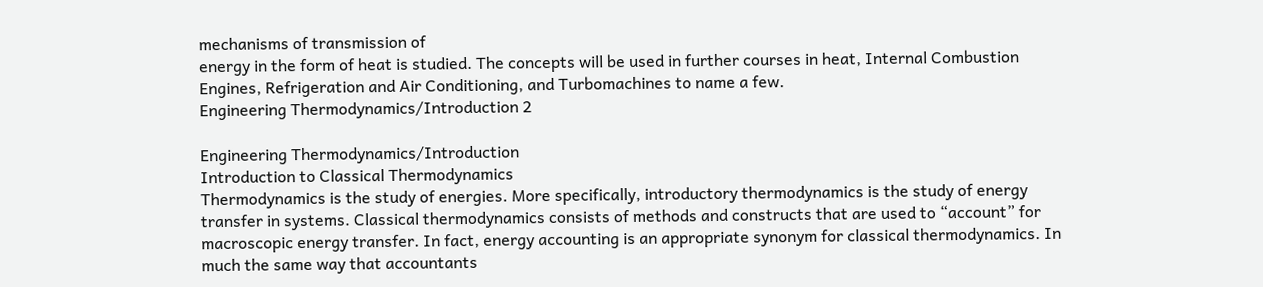mechanisms of transmission of
energy in the form of heat is studied. The concepts will be used in further courses in heat, Internal Combustion
Engines, Refrigeration and Air Conditioning, and Turbomachines to name a few.
Engineering Thermodynamics/Introduction 2

Engineering Thermodynamics/Introduction
Introduction to Classical Thermodynamics
Thermodynamics is the study of energies. More specifically, introductory thermodynamics is the study of energy
transfer in systems. Classical thermodynamics consists of methods and constructs that are used to “account” for
macroscopic energy transfer. In fact, energy accounting is an appropriate synonym for classical thermodynamics. In
much the same way that accountants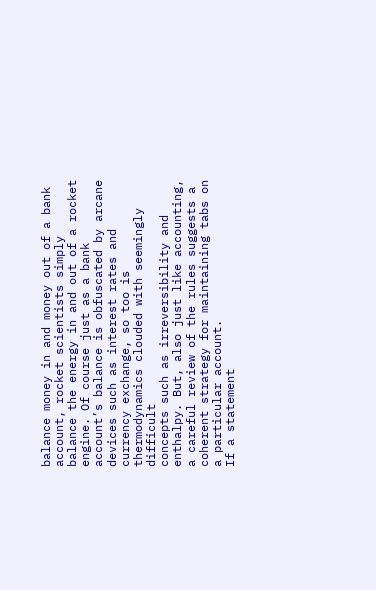balance money in and money out of a bank account, rocket scientists simply
balance the energy in and out of a rocket engine. Of course just as a bank account’s balance is obfuscated by arcane
devices such as interest rates and currency exchange, so too is thermodynamics clouded with seemingly difficult
concepts such as irreversibility and enthalpy. But, also just like accounting, a careful review of the rules suggests a
coherent strategy for maintaining tabs on a particular account.
If a statement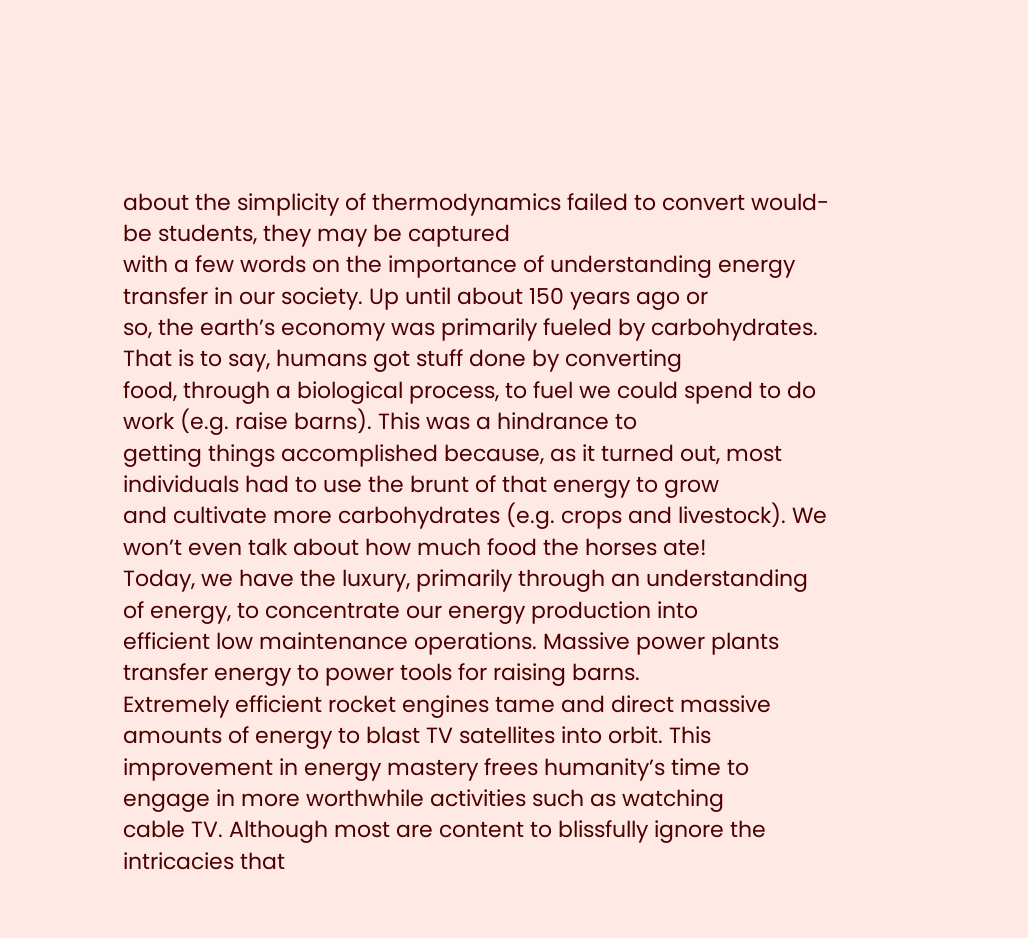about the simplicity of thermodynamics failed to convert would-be students, they may be captured
with a few words on the importance of understanding energy transfer in our society. Up until about 150 years ago or
so, the earth’s economy was primarily fueled by carbohydrates. That is to say, humans got stuff done by converting
food, through a biological process, to fuel we could spend to do work (e.g. raise barns). This was a hindrance to
getting things accomplished because, as it turned out, most individuals had to use the brunt of that energy to grow
and cultivate more carbohydrates (e.g. crops and livestock). We won’t even talk about how much food the horses ate!
Today, we have the luxury, primarily through an understanding of energy, to concentrate our energy production into
efficient low maintenance operations. Massive power plants transfer energy to power tools for raising barns.
Extremely efficient rocket engines tame and direct massive amounts of energy to blast TV satellites into orbit. This
improvement in energy mastery frees humanity’s time to engage in more worthwhile activities such as watching
cable TV. Although most are content to blissfully ignore the intricacies that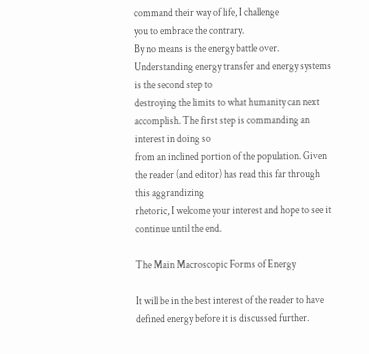command their way of life, I challenge
you to embrace the contrary.
By no means is the energy battle over. Understanding energy transfer and energy systems is the second step to
destroying the limits to what humanity can next accomplish. The first step is commanding an interest in doing so
from an inclined portion of the population. Given the reader (and editor) has read this far through this aggrandizing
rhetoric, I welcome your interest and hope to see it continue until the end.

The Main Macroscopic Forms of Energy

It will be in the best interest of the reader to have defined energy before it is discussed further.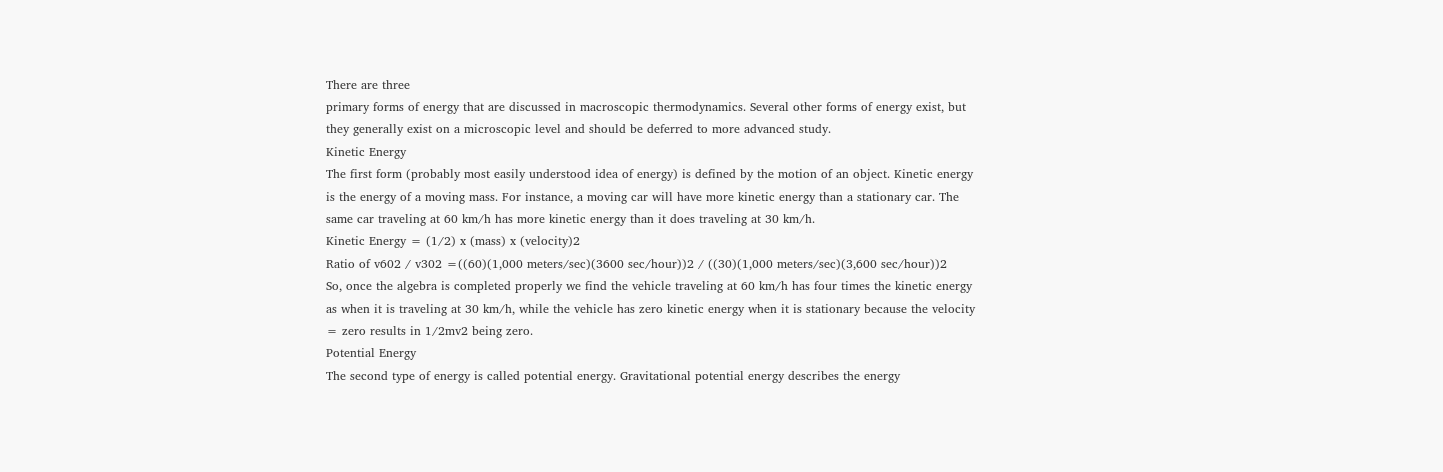There are three
primary forms of energy that are discussed in macroscopic thermodynamics. Several other forms of energy exist, but
they generally exist on a microscopic level and should be deferred to more advanced study.
Kinetic Energy
The first form (probably most easily understood idea of energy) is defined by the motion of an object. Kinetic energy
is the energy of a moving mass. For instance, a moving car will have more kinetic energy than a stationary car. The
same car traveling at 60 km/h has more kinetic energy than it does traveling at 30 km/h.
Kinetic Energy = (1/2) x (mass) x (velocity)2
Ratio of v602 / v302 =((60)(1,000 meters/sec)(3600 sec/hour))2 / ((30)(1,000 meters/sec)(3,600 sec/hour))2
So, once the algebra is completed properly we find the vehicle traveling at 60 km/h has four times the kinetic energy
as when it is traveling at 30 km/h, while the vehicle has zero kinetic energy when it is stationary because the velocity
= zero results in 1/2mv2 being zero.
Potential Energy
The second type of energy is called potential energy. Gravitational potential energy describes the energy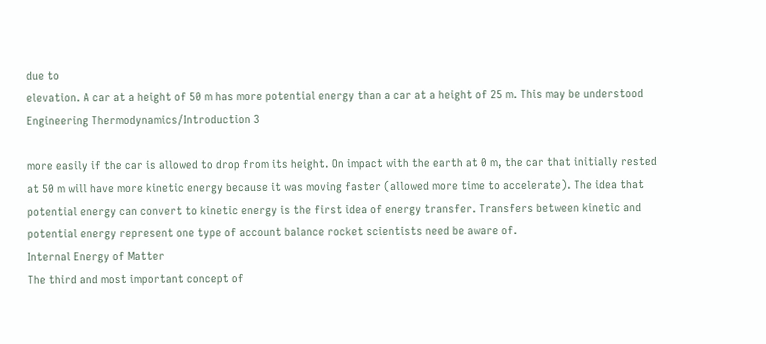due to
elevation. A car at a height of 50 m has more potential energy than a car at a height of 25 m. This may be understood
Engineering Thermodynamics/Introduction 3

more easily if the car is allowed to drop from its height. On impact with the earth at 0 m, the car that initially rested
at 50 m will have more kinetic energy because it was moving faster (allowed more time to accelerate). The idea that
potential energy can convert to kinetic energy is the first idea of energy transfer. Transfers between kinetic and
potential energy represent one type of account balance rocket scientists need be aware of.
Internal Energy of Matter
The third and most important concept of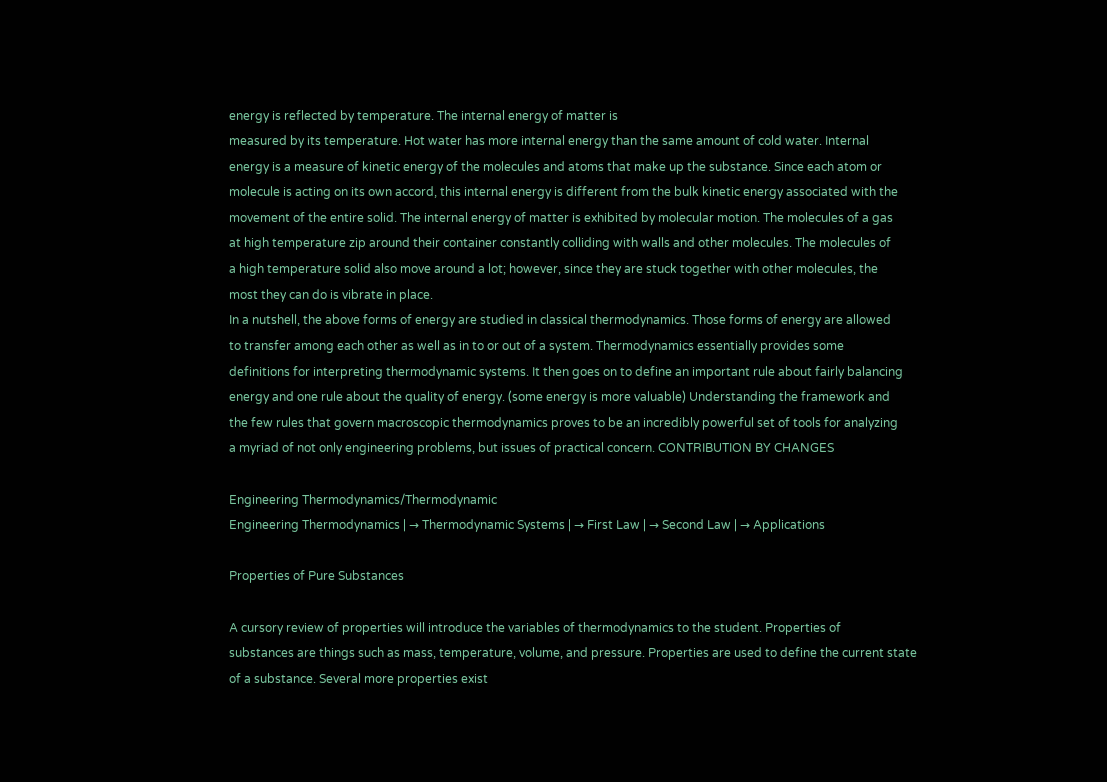energy is reflected by temperature. The internal energy of matter is
measured by its temperature. Hot water has more internal energy than the same amount of cold water. Internal
energy is a measure of kinetic energy of the molecules and atoms that make up the substance. Since each atom or
molecule is acting on its own accord, this internal energy is different from the bulk kinetic energy associated with the
movement of the entire solid. The internal energy of matter is exhibited by molecular motion. The molecules of a gas
at high temperature zip around their container constantly colliding with walls and other molecules. The molecules of
a high temperature solid also move around a lot; however, since they are stuck together with other molecules, the
most they can do is vibrate in place.
In a nutshell, the above forms of energy are studied in classical thermodynamics. Those forms of energy are allowed
to transfer among each other as well as in to or out of a system. Thermodynamics essentially provides some
definitions for interpreting thermodynamic systems. It then goes on to define an important rule about fairly balancing
energy and one rule about the quality of energy. (some energy is more valuable) Understanding the framework and
the few rules that govern macroscopic thermodynamics proves to be an incredibly powerful set of tools for analyzing
a myriad of not only engineering problems, but issues of practical concern. CONTRIBUTION BY CHANGES

Engineering Thermodynamics/Thermodynamic
Engineering Thermodynamics | → Thermodynamic Systems | → First Law | → Second Law | → Applications

Properties of Pure Substances

A cursory review of properties will introduce the variables of thermodynamics to the student. Properties of
substances are things such as mass, temperature, volume, and pressure. Properties are used to define the current state
of a substance. Several more properties exist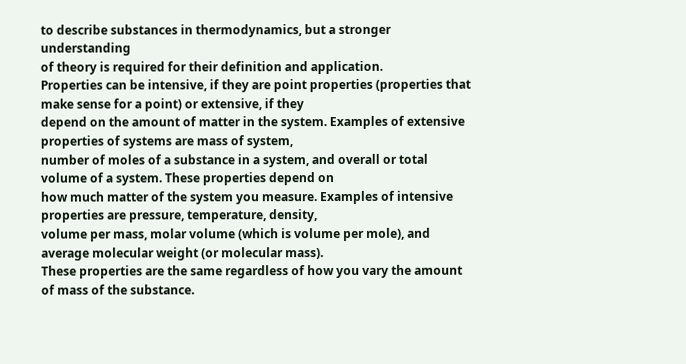to describe substances in thermodynamics, but a stronger understanding
of theory is required for their definition and application.
Properties can be intensive, if they are point properties (properties that make sense for a point) or extensive, if they
depend on the amount of matter in the system. Examples of extensive properties of systems are mass of system,
number of moles of a substance in a system, and overall or total volume of a system. These properties depend on
how much matter of the system you measure. Examples of intensive properties are pressure, temperature, density,
volume per mass, molar volume (which is volume per mole), and average molecular weight (or molecular mass).
These properties are the same regardless of how you vary the amount of mass of the substance.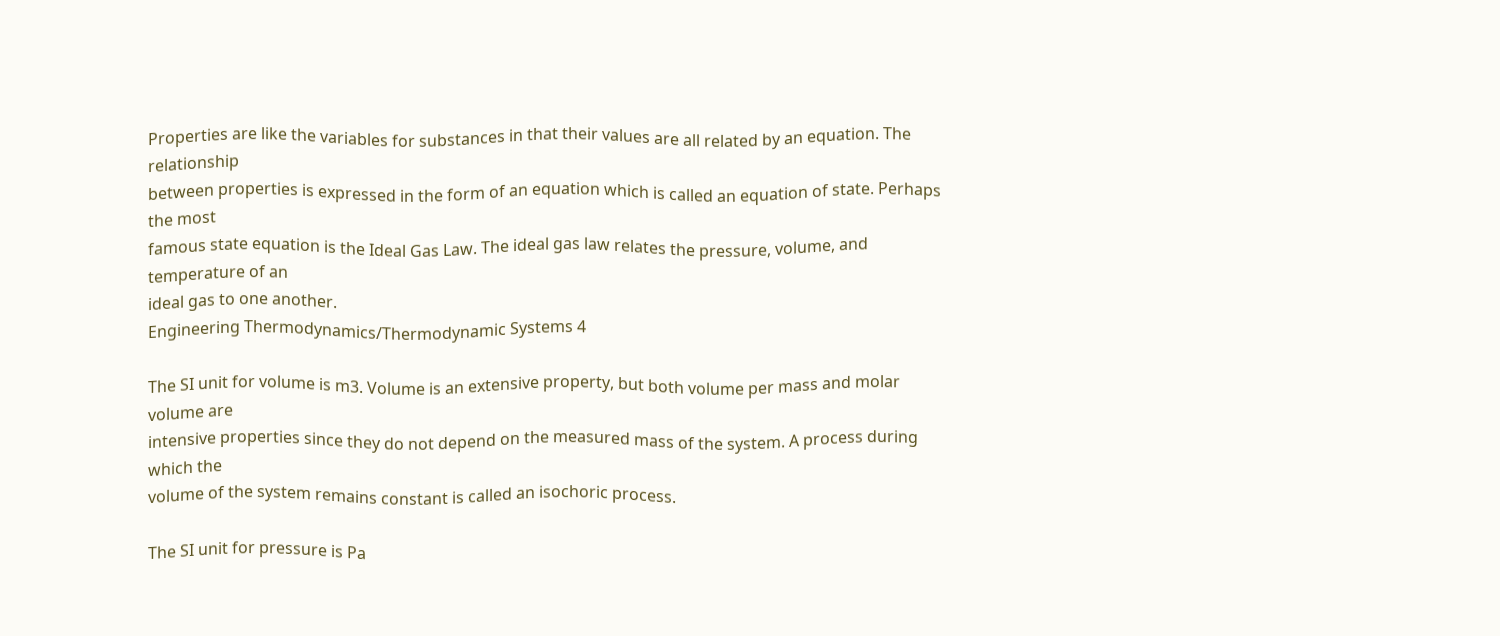Properties are like the variables for substances in that their values are all related by an equation. The relationship
between properties is expressed in the form of an equation which is called an equation of state. Perhaps the most
famous state equation is the Ideal Gas Law. The ideal gas law relates the pressure, volume, and temperature of an
ideal gas to one another.
Engineering Thermodynamics/Thermodynamic Systems 4

The SI unit for volume is m3. Volume is an extensive property, but both volume per mass and molar volume are
intensive properties since they do not depend on the measured mass of the system. A process during which the
volume of the system remains constant is called an isochoric process.

The SI unit for pressure is Pa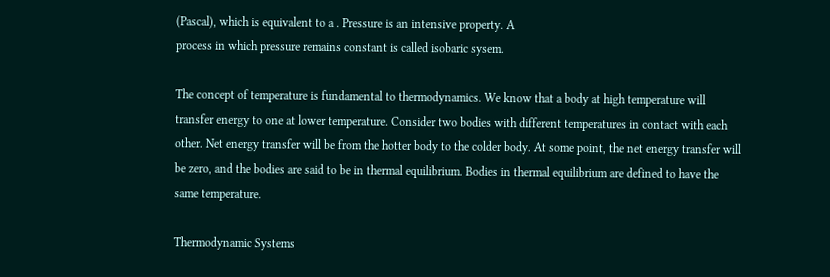(Pascal), which is equivalent to a . Pressure is an intensive property. A
process in which pressure remains constant is called isobaric sysem.

The concept of temperature is fundamental to thermodynamics. We know that a body at high temperature will
transfer energy to one at lower temperature. Consider two bodies with different temperatures in contact with each
other. Net energy transfer will be from the hotter body to the colder body. At some point, the net energy transfer will
be zero, and the bodies are said to be in thermal equilibrium. Bodies in thermal equilibrium are defined to have the
same temperature.

Thermodynamic Systems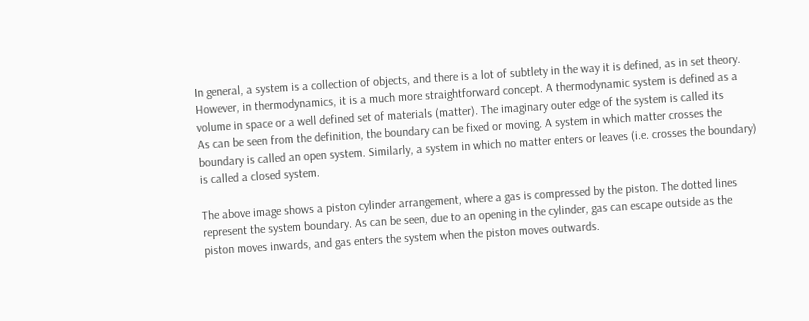In general, a system is a collection of objects, and there is a lot of subtlety in the way it is defined, as in set theory.
However, in thermodynamics, it is a much more straightforward concept. A thermodynamic system is defined as a
volume in space or a well defined set of materials (matter). The imaginary outer edge of the system is called its
As can be seen from the definition, the boundary can be fixed or moving. A system in which matter crosses the
boundary is called an open system. Similarly, a system in which no matter enters or leaves (i.e. crosses the boundary)
is called a closed system.

The above image shows a piston cylinder arrangement, where a gas is compressed by the piston. The dotted lines
represent the system boundary. As can be seen, due to an opening in the cylinder, gas can escape outside as the
piston moves inwards, and gas enters the system when the piston moves outwards.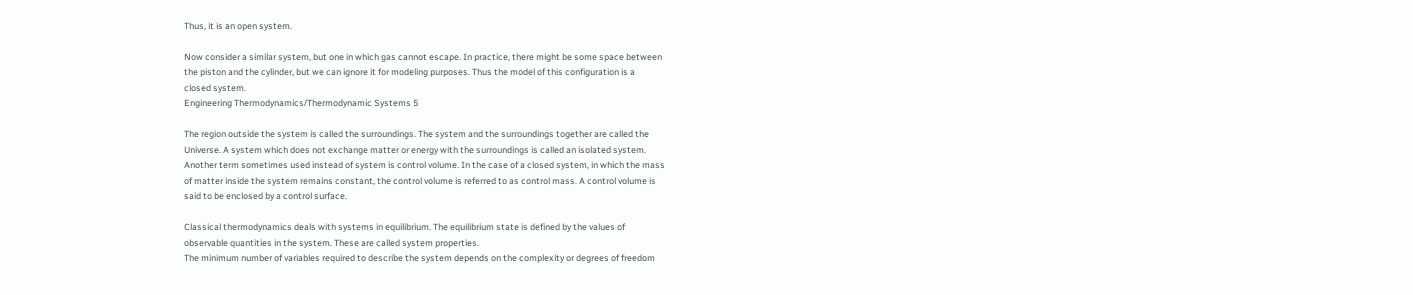Thus, it is an open system.

Now consider a similar system, but one in which gas cannot escape. In practice, there might be some space between
the piston and the cylinder, but we can ignore it for modeling purposes. Thus the model of this configuration is a
closed system.
Engineering Thermodynamics/Thermodynamic Systems 5

The region outside the system is called the surroundings. The system and the surroundings together are called the
Universe. A system which does not exchange matter or energy with the surroundings is called an isolated system.
Another term sometimes used instead of system is control volume. In the case of a closed system, in which the mass
of matter inside the system remains constant, the control volume is referred to as control mass. A control volume is
said to be enclosed by a control surface.

Classical thermodynamics deals with systems in equilibrium. The equilibrium state is defined by the values of
observable quantities in the system. These are called system properties.
The minimum number of variables required to describe the system depends on the complexity or degrees of freedom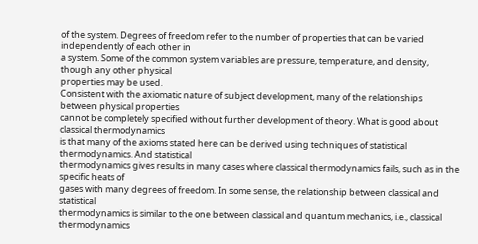of the system. Degrees of freedom refer to the number of properties that can be varied independently of each other in
a system. Some of the common system variables are pressure, temperature, and density, though any other physical
properties may be used.
Consistent with the axiomatic nature of subject development, many of the relationships between physical properties
cannot be completely specified without further development of theory. What is good about classical thermodynamics
is that many of the axioms stated here can be derived using techniques of statistical thermodynamics. And statistical
thermodynamics gives results in many cases where classical thermodynamics fails, such as in the specific heats of
gases with many degrees of freedom. In some sense, the relationship between classical and statistical
thermodynamics is similar to the one between classical and quantum mechanics, i.e., classical thermodynamics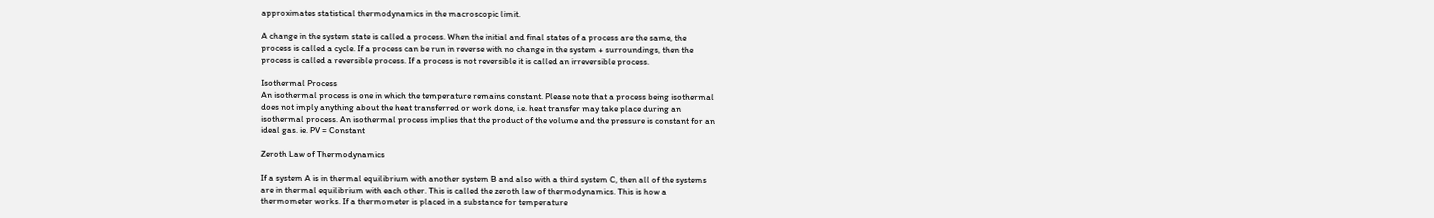approximates statistical thermodynamics in the macroscopic limit.

A change in the system state is called a process. When the initial and final states of a process are the same, the
process is called a cycle. If a process can be run in reverse with no change in the system + surroundings, then the
process is called a reversible process. If a process is not reversible it is called an irreversible process.

Isothermal Process
An isothermal process is one in which the temperature remains constant. Please note that a process being isothermal
does not imply anything about the heat transferred or work done, i.e. heat transfer may take place during an
isothermal process. An isothermal process implies that the product of the volume and the pressure is constant for an
ideal gas. ie. PV = Constant

Zeroth Law of Thermodynamics

If a system A is in thermal equilibrium with another system B and also with a third system C, then all of the systems
are in thermal equilibrium with each other. This is called the zeroth law of thermodynamics. This is how a
thermometer works. If a thermometer is placed in a substance for temperature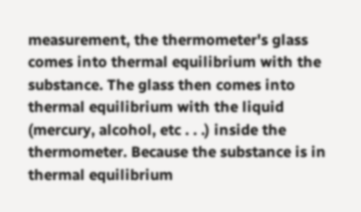measurement, the thermometer's glass
comes into thermal equilibrium with the substance. The glass then comes into thermal equilibrium with the liquid
(mercury, alcohol, etc . . .) inside the thermometer. Because the substance is in thermal equilibrium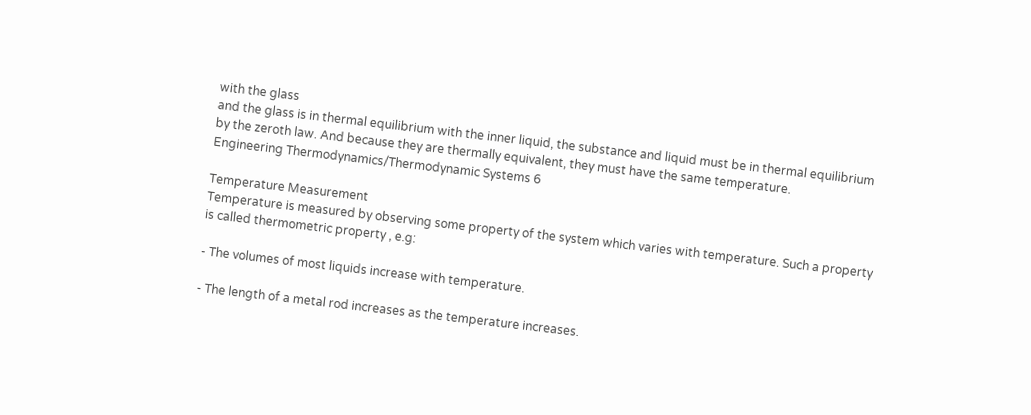with the glass
and the glass is in thermal equilibrium with the inner liquid, the substance and liquid must be in thermal equilibrium
by the zeroth law. And because they are thermally equivalent, they must have the same temperature.
Engineering Thermodynamics/Thermodynamic Systems 6

Temperature Measurement
Temperature is measured by observing some property of the system which varies with temperature. Such a property
is called thermometric property , e.g:

- The volumes of most liquids increase with temperature.

- The length of a metal rod increases as the temperature increases.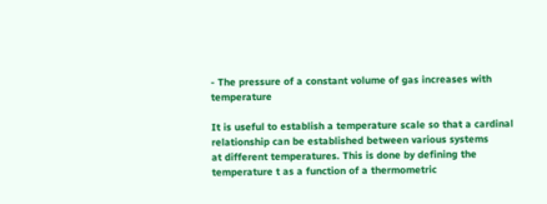- The pressure of a constant volume of gas increases with temperature

It is useful to establish a temperature scale so that a cardinal relationship can be established between various systems
at different temperatures. This is done by defining the temperature t as a function of a thermometric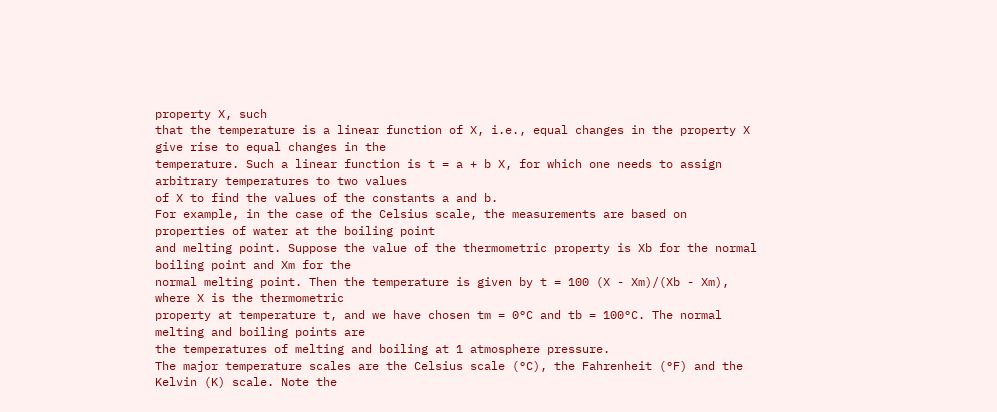property X, such
that the temperature is a linear function of X, i.e., equal changes in the property X give rise to equal changes in the
temperature. Such a linear function is t = a + b X, for which one needs to assign arbitrary temperatures to two values
of X to find the values of the constants a and b.
For example, in the case of the Celsius scale, the measurements are based on properties of water at the boiling point
and melting point. Suppose the value of the thermometric property is Xb for the normal boiling point and Xm for the
normal melting point. Then the temperature is given by t = 100 (X - Xm)/(Xb - Xm), where X is the thermometric
property at temperature t, and we have chosen tm = 0°C and tb = 100°C. The normal melting and boiling points are
the temperatures of melting and boiling at 1 atmosphere pressure.
The major temperature scales are the Celsius scale (°C), the Fahrenheit (°F) and the Kelvin (K) scale. Note the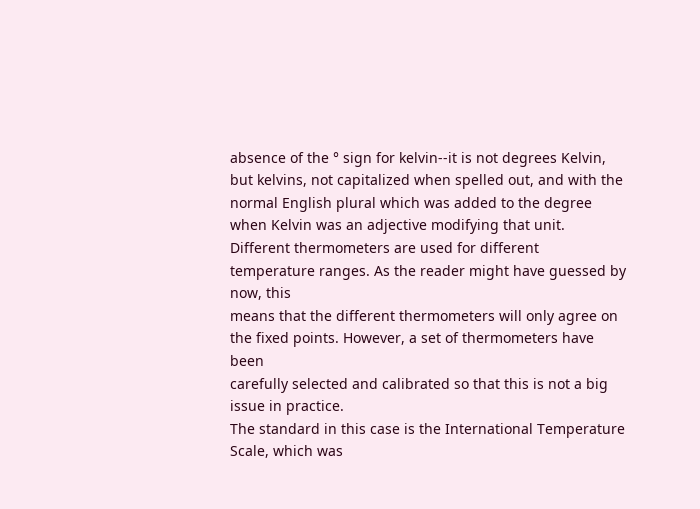absence of the ° sign for kelvin--it is not degrees Kelvin, but kelvins, not capitalized when spelled out, and with the
normal English plural which was added to the degree when Kelvin was an adjective modifying that unit.
Different thermometers are used for different temperature ranges. As the reader might have guessed by now, this
means that the different thermometers will only agree on the fixed points. However, a set of thermometers have been
carefully selected and calibrated so that this is not a big issue in practice.
The standard in this case is the International Temperature Scale, which was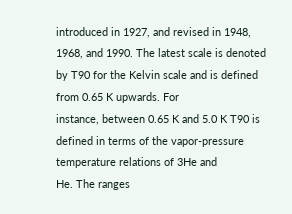introduced in 1927, and revised in 1948,
1968, and 1990. The latest scale is denoted by T90 for the Kelvin scale and is defined from 0.65 K upwards. For
instance, between 0.65 K and 5.0 K T90 is defined in terms of the vapor-pressure temperature relations of 3He and
He. The ranges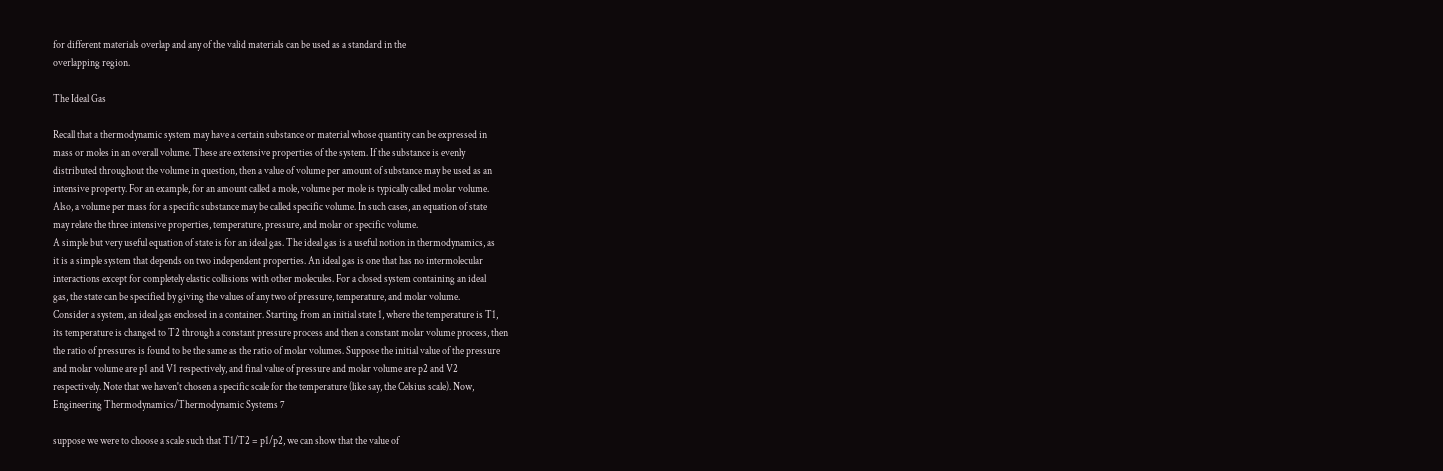for different materials overlap and any of the valid materials can be used as a standard in the
overlapping region.

The Ideal Gas

Recall that a thermodynamic system may have a certain substance or material whose quantity can be expressed in
mass or moles in an overall volume. These are extensive properties of the system. If the substance is evenly
distributed throughout the volume in question, then a value of volume per amount of substance may be used as an
intensive property. For an example, for an amount called a mole, volume per mole is typically called molar volume.
Also, a volume per mass for a specific substance may be called specific volume. In such cases, an equation of state
may relate the three intensive properties, temperature, pressure, and molar or specific volume.
A simple but very useful equation of state is for an ideal gas. The ideal gas is a useful notion in thermodynamics, as
it is a simple system that depends on two independent properties. An ideal gas is one that has no intermolecular
interactions except for completely elastic collisions with other molecules. For a closed system containing an ideal
gas, the state can be specified by giving the values of any two of pressure, temperature, and molar volume.
Consider a system, an ideal gas enclosed in a container. Starting from an initial state 1, where the temperature is T1,
its temperature is changed to T2 through a constant pressure process and then a constant molar volume process, then
the ratio of pressures is found to be the same as the ratio of molar volumes. Suppose the initial value of the pressure
and molar volume are p1 and V1 respectively, and final value of pressure and molar volume are p2 and V2
respectively. Note that we haven't chosen a specific scale for the temperature (like say, the Celsius scale). Now,
Engineering Thermodynamics/Thermodynamic Systems 7

suppose we were to choose a scale such that T1/T2 = p1/p2, we can show that the value of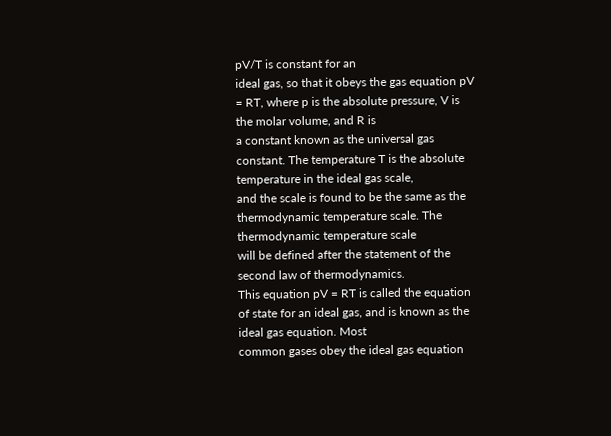pV/T is constant for an
ideal gas, so that it obeys the gas equation pV = RT, where p is the absolute pressure, V is the molar volume, and R is
a constant known as the universal gas constant. The temperature T is the absolute temperature in the ideal gas scale,
and the scale is found to be the same as the thermodynamic temperature scale. The thermodynamic temperature scale
will be defined after the statement of the second law of thermodynamics.
This equation pV = RT is called the equation of state for an ideal gas, and is known as the ideal gas equation. Most
common gases obey the ideal gas equation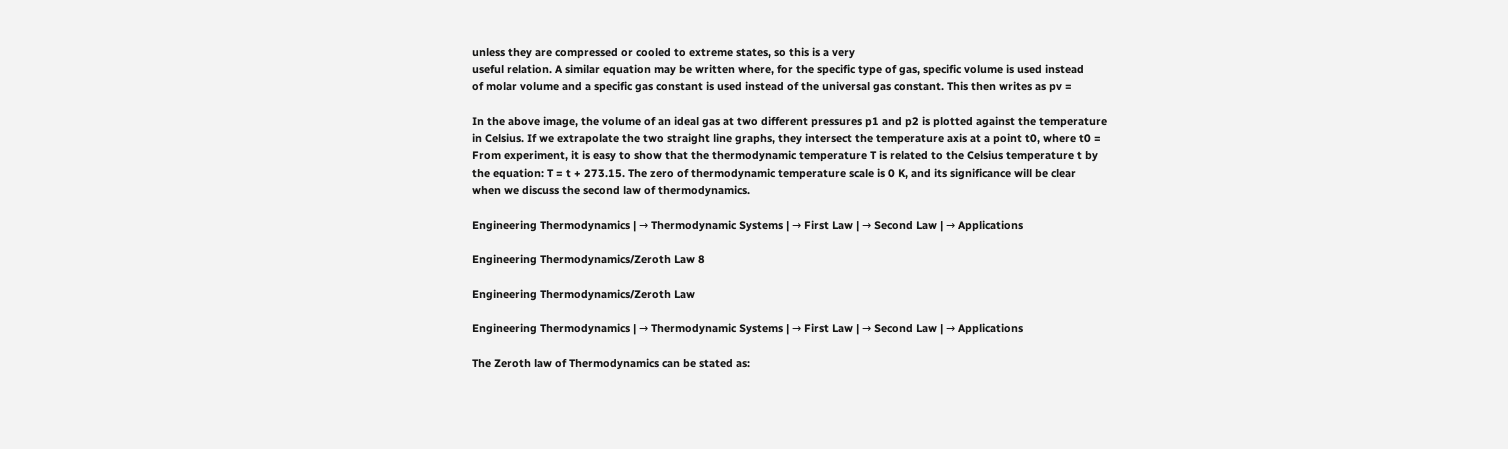unless they are compressed or cooled to extreme states, so this is a very
useful relation. A similar equation may be written where, for the specific type of gas, specific volume is used instead
of molar volume and a specific gas constant is used instead of the universal gas constant. This then writes as pv =

In the above image, the volume of an ideal gas at two different pressures p1 and p2 is plotted against the temperature
in Celsius. If we extrapolate the two straight line graphs, they intersect the temperature axis at a point t0, where t0 =
From experiment, it is easy to show that the thermodynamic temperature T is related to the Celsius temperature t by
the equation: T = t + 273.15. The zero of thermodynamic temperature scale is 0 K, and its significance will be clear
when we discuss the second law of thermodynamics.

Engineering Thermodynamics | → Thermodynamic Systems | → First Law | → Second Law | → Applications

Engineering Thermodynamics/Zeroth Law 8

Engineering Thermodynamics/Zeroth Law

Engineering Thermodynamics | → Thermodynamic Systems | → First Law | → Second Law | → Applications

The Zeroth law of Thermodynamics can be stated as: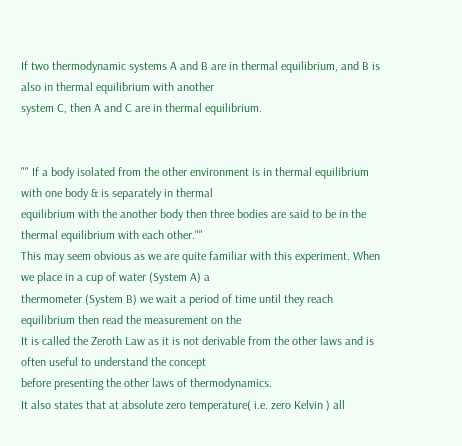If two thermodynamic systems A and B are in thermal equilibrium, and B is also in thermal equilibrium with another
system C, then A and C are in thermal equilibrium.


"" If a body isolated from the other environment is in thermal equilibrium with one body & is separately in thermal
equilibrium with the another body then three bodies are said to be in the thermal equilibrium with each other.""
This may seem obvious as we are quite familiar with this experiment. When we place in a cup of water (System A) a
thermometer (System B) we wait a period of time until they reach equilibrium then read the measurement on the
It is called the Zeroth Law as it is not derivable from the other laws and is often useful to understand the concept
before presenting the other laws of thermodynamics.
It also states that at absolute zero temperature( i.e. zero Kelvin ) all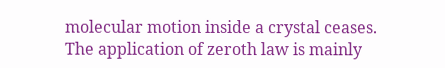molecular motion inside a crystal ceases.
The application of zeroth law is mainly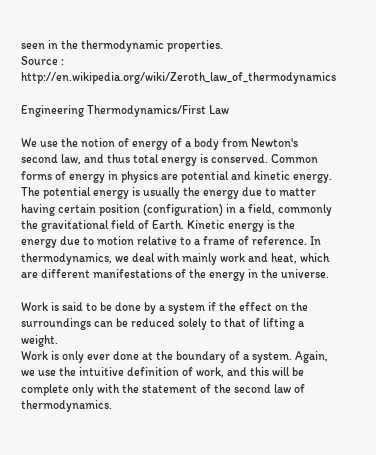seen in the thermodynamic properties.
Source : http://en.wikipedia.org/wiki/Zeroth_law_of_thermodynamics

Engineering Thermodynamics/First Law

We use the notion of energy of a body from Newton's second law, and thus total energy is conserved. Common
forms of energy in physics are potential and kinetic energy. The potential energy is usually the energy due to matter
having certain position (configuration) in a field, commonly the gravitational field of Earth. Kinetic energy is the
energy due to motion relative to a frame of reference. In thermodynamics, we deal with mainly work and heat, which
are different manifestations of the energy in the universe.

Work is said to be done by a system if the effect on the surroundings can be reduced solely to that of lifting a weight.
Work is only ever done at the boundary of a system. Again, we use the intuitive definition of work, and this will be
complete only with the statement of the second law of thermodynamics.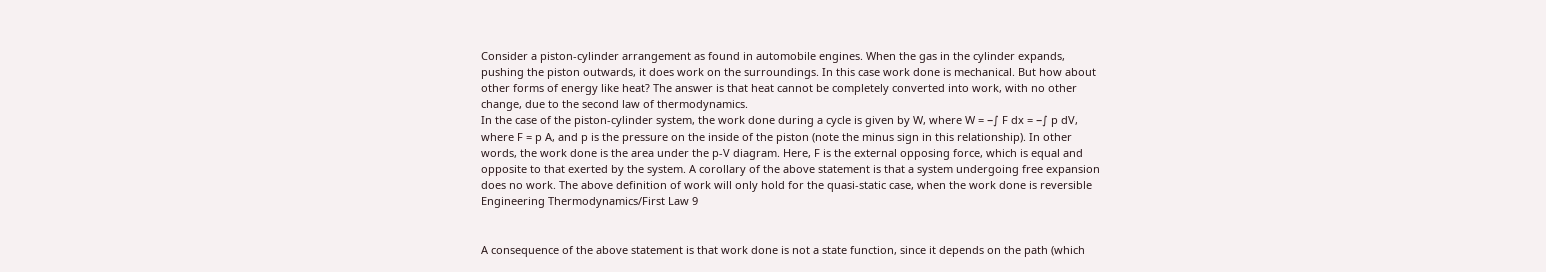Consider a piston-cylinder arrangement as found in automobile engines. When the gas in the cylinder expands,
pushing the piston outwards, it does work on the surroundings. In this case work done is mechanical. But how about
other forms of energy like heat? The answer is that heat cannot be completely converted into work, with no other
change, due to the second law of thermodynamics.
In the case of the piston-cylinder system, the work done during a cycle is given by W, where W = −∫ F dx = −∫ p dV,
where F = p A, and p is the pressure on the inside of the piston (note the minus sign in this relationship). In other
words, the work done is the area under the p-V diagram. Here, F is the external opposing force, which is equal and
opposite to that exerted by the system. A corollary of the above statement is that a system undergoing free expansion
does no work. The above definition of work will only hold for the quasi-static case, when the work done is reversible
Engineering Thermodynamics/First Law 9


A consequence of the above statement is that work done is not a state function, since it depends on the path (which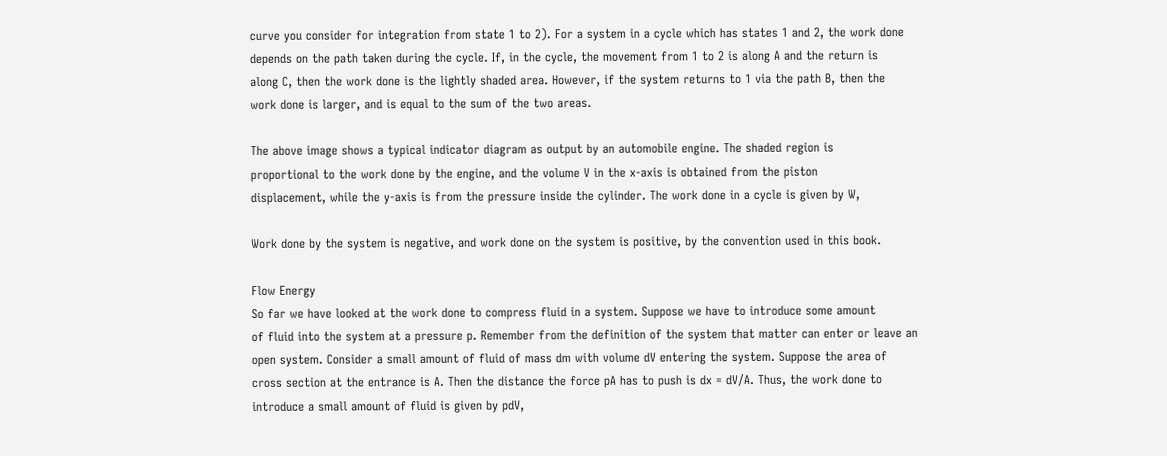curve you consider for integration from state 1 to 2). For a system in a cycle which has states 1 and 2, the work done
depends on the path taken during the cycle. If, in the cycle, the movement from 1 to 2 is along A and the return is
along C, then the work done is the lightly shaded area. However, if the system returns to 1 via the path B, then the
work done is larger, and is equal to the sum of the two areas.

The above image shows a typical indicator diagram as output by an automobile engine. The shaded region is
proportional to the work done by the engine, and the volume V in the x-axis is obtained from the piston
displacement, while the y-axis is from the pressure inside the cylinder. The work done in a cycle is given by W,

Work done by the system is negative, and work done on the system is positive, by the convention used in this book.

Flow Energy
So far we have looked at the work done to compress fluid in a system. Suppose we have to introduce some amount
of fluid into the system at a pressure p. Remember from the definition of the system that matter can enter or leave an
open system. Consider a small amount of fluid of mass dm with volume dV entering the system. Suppose the area of
cross section at the entrance is A. Then the distance the force pA has to push is dx = dV/A. Thus, the work done to
introduce a small amount of fluid is given by pdV,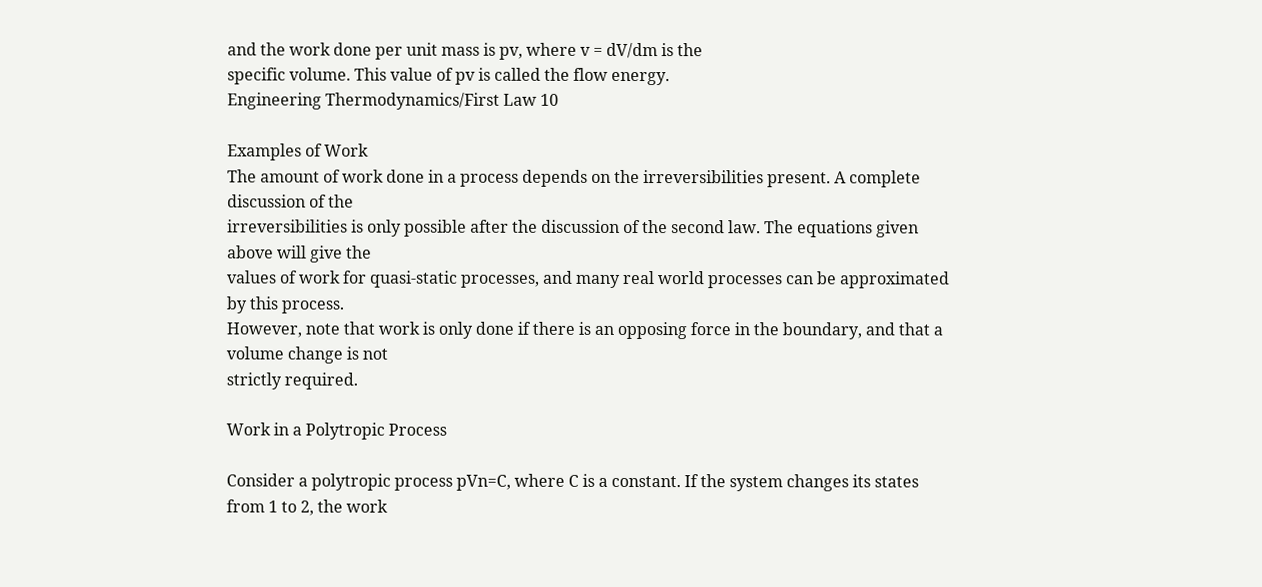and the work done per unit mass is pv, where v = dV/dm is the
specific volume. This value of pv is called the flow energy.
Engineering Thermodynamics/First Law 10

Examples of Work
The amount of work done in a process depends on the irreversibilities present. A complete discussion of the
irreversibilities is only possible after the discussion of the second law. The equations given above will give the
values of work for quasi-static processes, and many real world processes can be approximated by this process.
However, note that work is only done if there is an opposing force in the boundary, and that a volume change is not
strictly required.

Work in a Polytropic Process

Consider a polytropic process pVn=C, where C is a constant. If the system changes its states from 1 to 2, the work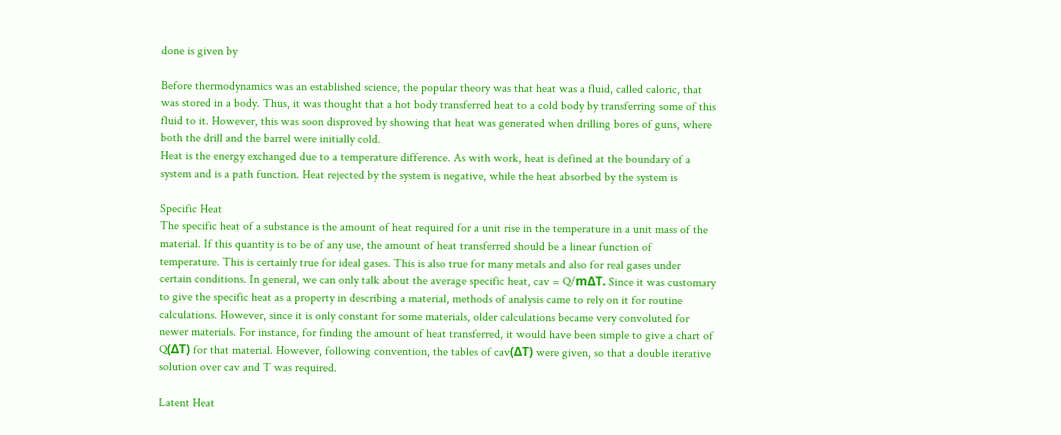done is given by

Before thermodynamics was an established science, the popular theory was that heat was a fluid, called caloric, that
was stored in a body. Thus, it was thought that a hot body transferred heat to a cold body by transferring some of this
fluid to it. However, this was soon disproved by showing that heat was generated when drilling bores of guns, where
both the drill and the barrel were initially cold.
Heat is the energy exchanged due to a temperature difference. As with work, heat is defined at the boundary of a
system and is a path function. Heat rejected by the system is negative, while the heat absorbed by the system is

Specific Heat
The specific heat of a substance is the amount of heat required for a unit rise in the temperature in a unit mass of the
material. If this quantity is to be of any use, the amount of heat transferred should be a linear function of
temperature. This is certainly true for ideal gases. This is also true for many metals and also for real gases under
certain conditions. In general, we can only talk about the average specific heat, cav = Q/mΔT. Since it was customary
to give the specific heat as a property in describing a material, methods of analysis came to rely on it for routine
calculations. However, since it is only constant for some materials, older calculations became very convoluted for
newer materials. For instance, for finding the amount of heat transferred, it would have been simple to give a chart of
Q(ΔT) for that material. However, following convention, the tables of cav(ΔT) were given, so that a double iterative
solution over cav and T was required.

Latent Heat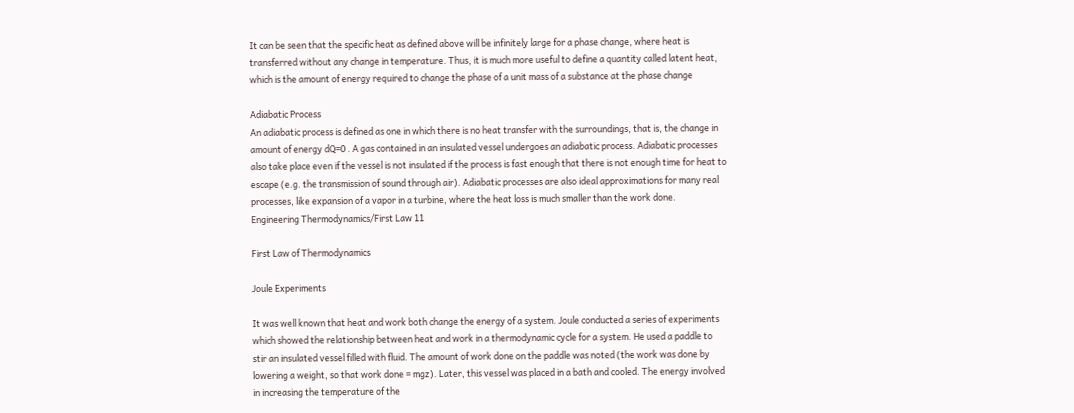It can be seen that the specific heat as defined above will be infinitely large for a phase change, where heat is
transferred without any change in temperature. Thus, it is much more useful to define a quantity called latent heat,
which is the amount of energy required to change the phase of a unit mass of a substance at the phase change

Adiabatic Process
An adiabatic process is defined as one in which there is no heat transfer with the surroundings, that is, the change in
amount of energy dQ=0 . A gas contained in an insulated vessel undergoes an adiabatic process. Adiabatic processes
also take place even if the vessel is not insulated if the process is fast enough that there is not enough time for heat to
escape (e.g. the transmission of sound through air). Adiabatic processes are also ideal approximations for many real
processes, like expansion of a vapor in a turbine, where the heat loss is much smaller than the work done.
Engineering Thermodynamics/First Law 11

First Law of Thermodynamics

Joule Experiments

It was well known that heat and work both change the energy of a system. Joule conducted a series of experiments
which showed the relationship between heat and work in a thermodynamic cycle for a system. He used a paddle to
stir an insulated vessel filled with fluid. The amount of work done on the paddle was noted (the work was done by
lowering a weight, so that work done = mgz). Later, this vessel was placed in a bath and cooled. The energy involved
in increasing the temperature of the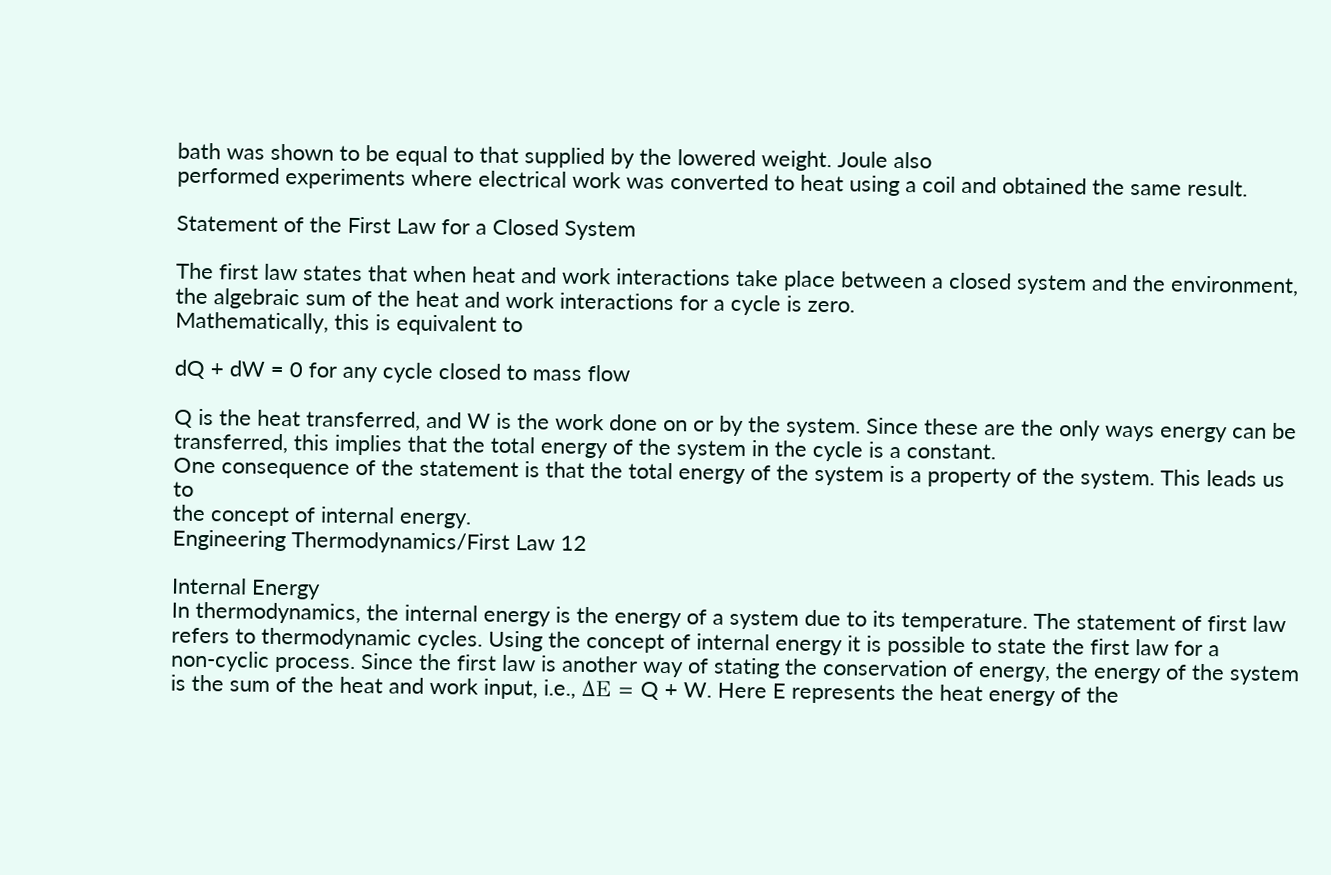bath was shown to be equal to that supplied by the lowered weight. Joule also
performed experiments where electrical work was converted to heat using a coil and obtained the same result.

Statement of the First Law for a Closed System

The first law states that when heat and work interactions take place between a closed system and the environment,
the algebraic sum of the heat and work interactions for a cycle is zero.
Mathematically, this is equivalent to

dQ + dW = 0 for any cycle closed to mass flow

Q is the heat transferred, and W is the work done on or by the system. Since these are the only ways energy can be
transferred, this implies that the total energy of the system in the cycle is a constant.
One consequence of the statement is that the total energy of the system is a property of the system. This leads us to
the concept of internal energy.
Engineering Thermodynamics/First Law 12

Internal Energy
In thermodynamics, the internal energy is the energy of a system due to its temperature. The statement of first law
refers to thermodynamic cycles. Using the concept of internal energy it is possible to state the first law for a
non-cyclic process. Since the first law is another way of stating the conservation of energy, the energy of the system
is the sum of the heat and work input, i.e., ΔE = Q + W. Here E represents the heat energy of the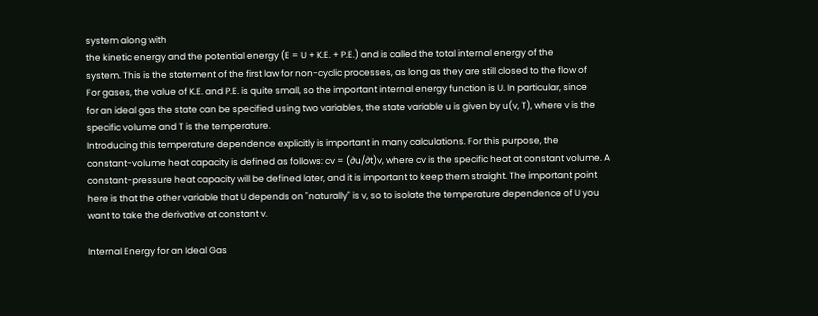system along with
the kinetic energy and the potential energy (E = U + K.E. + P.E.) and is called the total internal energy of the
system. This is the statement of the first law for non-cyclic processes, as long as they are still closed to the flow of
For gases, the value of K.E. and P.E. is quite small, so the important internal energy function is U. In particular, since
for an ideal gas the state can be specified using two variables, the state variable u is given by u(v, T), where v is the
specific volume and T is the temperature.
Introducing this temperature dependence explicitly is important in many calculations. For this purpose, the
constant-volume heat capacity is defined as follows: cv = (∂u/∂t)v, where cv is the specific heat at constant volume. A
constant-pressure heat capacity will be defined later, and it is important to keep them straight. The important point
here is that the other variable that U depends on "naturally" is v, so to isolate the temperature dependence of U you
want to take the derivative at constant v.

Internal Energy for an Ideal Gas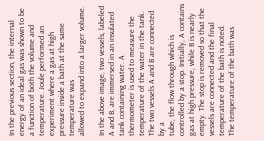In the previous section, the internal energy of an ideal gas was shown to be a function of both the volume and
temperature. Joule performed an experiment where a gas at high pressure inside a bath at the same temperature was
allowed to expand into a larger volume.

In the above image, two vessels, labeled A and B, are immersed in an insulated tank containing water. A
thermometer is used to measure the temperature of the water in the tank. The two vessels A and B are connected by a
tube, the flow through which is controlled by a stop. Initially, A contains gas at high pressure, while B is nearly
empty. The stop is removed so that the vessels are connected and the final temperature of the bath is noted.
The temperature of the bath was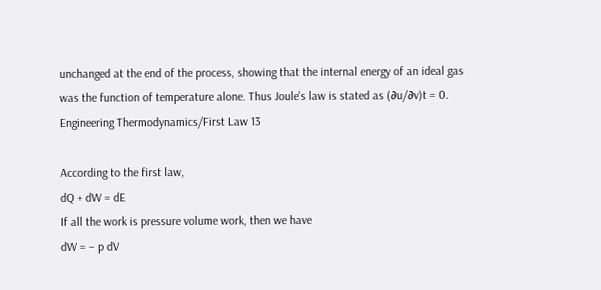unchanged at the end of the process, showing that the internal energy of an ideal gas
was the function of temperature alone. Thus Joule's law is stated as (∂u/∂v)t = 0.
Engineering Thermodynamics/First Law 13

According to the first law,
dQ + dW = dE
If all the work is pressure volume work, then we have
dW = − p dV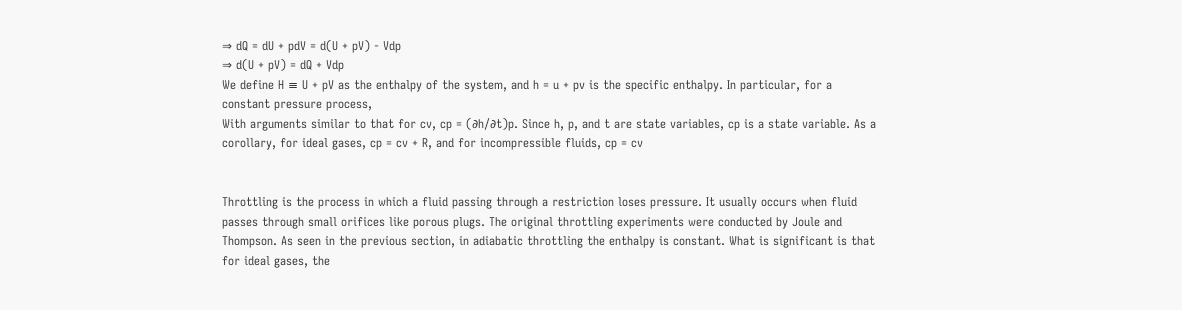⇒ dQ = dU + pdV = d(U + pV) - Vdp
⇒ d(U + pV) = dQ + Vdp
We define H ≡ U + pV as the enthalpy of the system, and h = u + pv is the specific enthalpy. In particular, for a
constant pressure process,
With arguments similar to that for cv, cp = (∂h/∂t)p. Since h, p, and t are state variables, cp is a state variable. As a
corollary, for ideal gases, cp = cv + R, and for incompressible fluids, cp = cv


Throttling is the process in which a fluid passing through a restriction loses pressure. It usually occurs when fluid
passes through small orifices like porous plugs. The original throttling experiments were conducted by Joule and
Thompson. As seen in the previous section, in adiabatic throttling the enthalpy is constant. What is significant is that
for ideal gases, the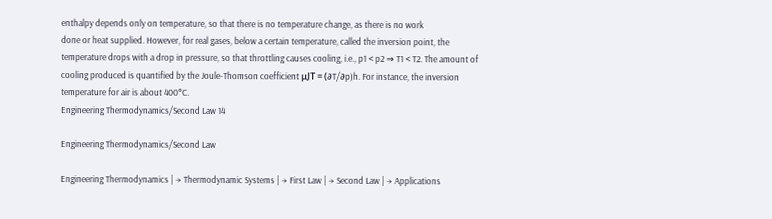enthalpy depends only on temperature, so that there is no temperature change, as there is no work
done or heat supplied. However, for real gases, below a certain temperature, called the inversion point, the
temperature drops with a drop in pressure, so that throttling causes cooling, i.e., p1 < p2 ⇒ T1 < T2. The amount of
cooling produced is quantified by the Joule-Thomson coefficient μJT = (∂T/∂p)h. For instance, the inversion
temperature for air is about 400°C.
Engineering Thermodynamics/Second Law 14

Engineering Thermodynamics/Second Law

Engineering Thermodynamics | → Thermodynamic Systems | → First Law | → Second Law | → Applications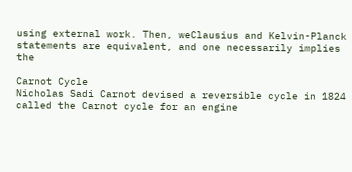using external work. Then, weClausius and Kelvin-Planck statements are equivalent, and one necessarily implies the

Carnot Cycle
Nicholas Sadi Carnot devised a reversible cycle in 1824 called the Carnot cycle for an engine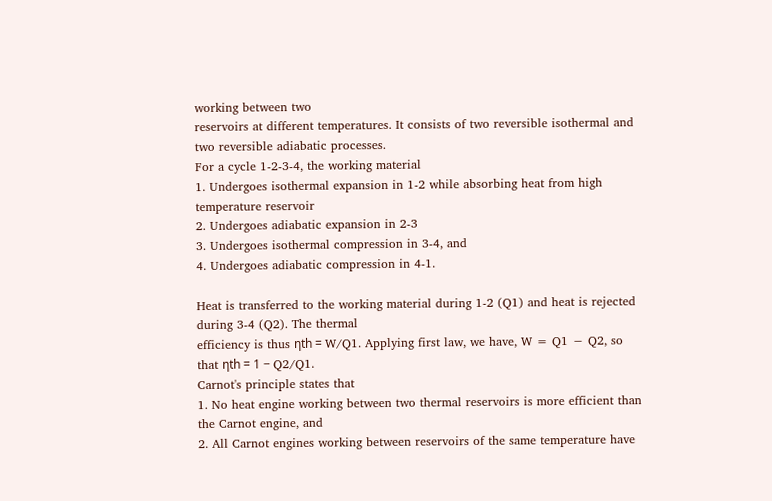working between two
reservoirs at different temperatures. It consists of two reversible isothermal and two reversible adiabatic processes.
For a cycle 1-2-3-4, the working material
1. Undergoes isothermal expansion in 1-2 while absorbing heat from high temperature reservoir
2. Undergoes adiabatic expansion in 2-3
3. Undergoes isothermal compression in 3-4, and
4. Undergoes adiabatic compression in 4-1.

Heat is transferred to the working material during 1-2 (Q1) and heat is rejected during 3-4 (Q2). The thermal
efficiency is thus ηth = W/Q1. Applying first law, we have, W = Q1 − Q2, so that ηth = 1 − Q2/Q1.
Carnot's principle states that
1. No heat engine working between two thermal reservoirs is more efficient than the Carnot engine, and
2. All Carnot engines working between reservoirs of the same temperature have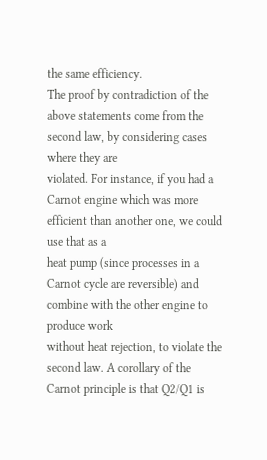the same efficiency.
The proof by contradiction of the above statements come from the second law, by considering cases where they are
violated. For instance, if you had a Carnot engine which was more efficient than another one, we could use that as a
heat pump (since processes in a Carnot cycle are reversible) and combine with the other engine to produce work
without heat rejection, to violate the second law. A corollary of the Carnot principle is that Q2/Q1 is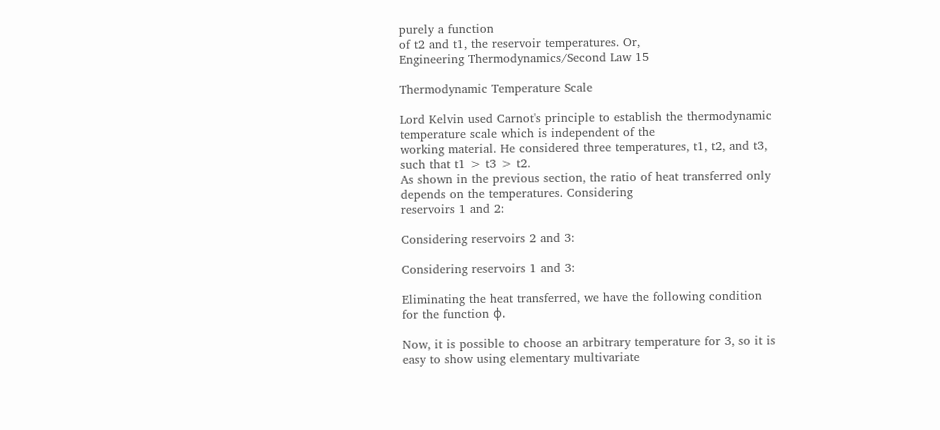purely a function
of t2 and t1, the reservoir temperatures. Or,
Engineering Thermodynamics/Second Law 15

Thermodynamic Temperature Scale

Lord Kelvin used Carnot's principle to establish the thermodynamic temperature scale which is independent of the
working material. He considered three temperatures, t1, t2, and t3, such that t1 > t3 > t2.
As shown in the previous section, the ratio of heat transferred only depends on the temperatures. Considering
reservoirs 1 and 2:

Considering reservoirs 2 and 3:

Considering reservoirs 1 and 3:

Eliminating the heat transferred, we have the following condition for the function φ.

Now, it is possible to choose an arbitrary temperature for 3, so it is easy to show using elementary multivariate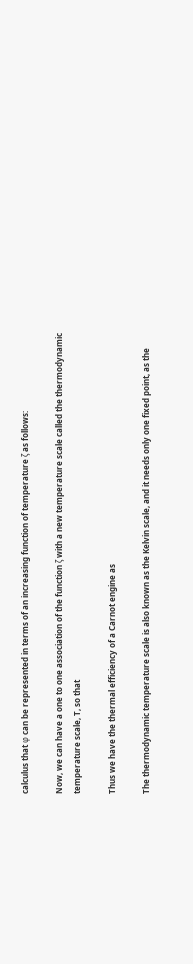calculus that φ can be represented in terms of an increasing function of temperature ζ as follows:

Now, we can have a one to one association of the function ζ with a new temperature scale called the thermodynamic
temperature scale, T, so that

Thus we have the thermal efficiency of a Carnot engine as

The thermodynamic temperature scale is also known as the Kelvin scale, and it needs only one fixed point, as the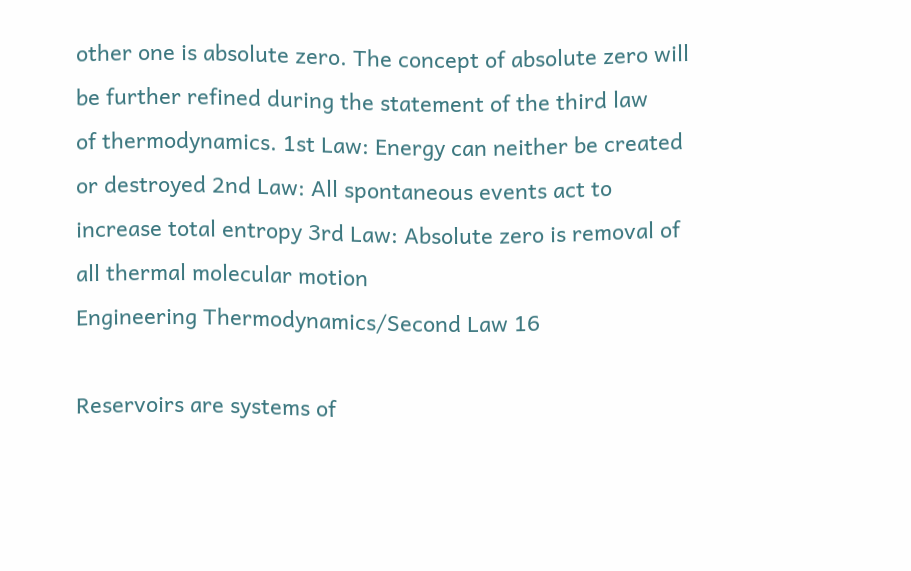other one is absolute zero. The concept of absolute zero will be further refined during the statement of the third law
of thermodynamics. 1st Law: Energy can neither be created or destroyed 2nd Law: All spontaneous events act to
increase total entropy 3rd Law: Absolute zero is removal of all thermal molecular motion
Engineering Thermodynamics/Second Law 16

Reservoirs are systems of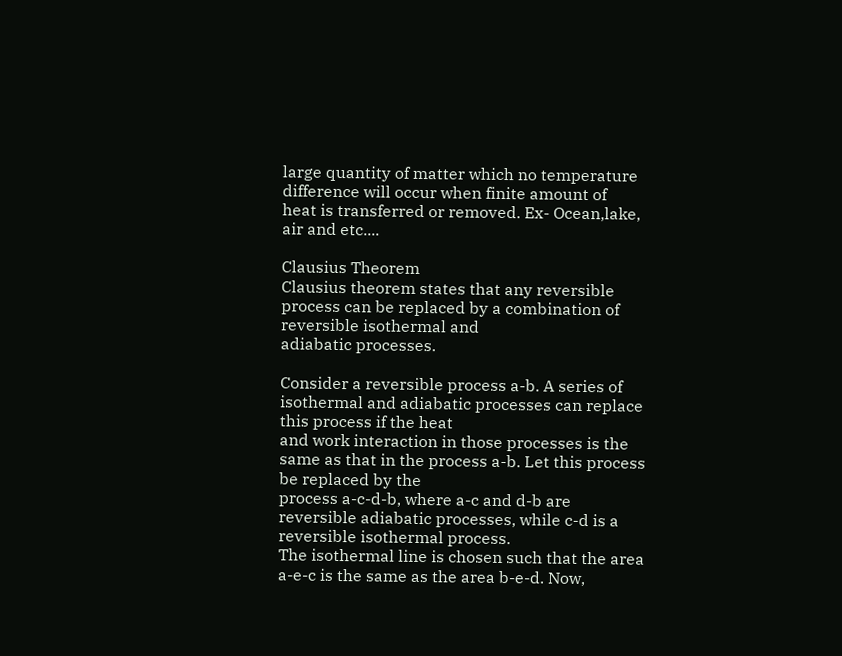large quantity of matter which no temperature difference will occur when finite amount of
heat is transferred or removed. Ex- Ocean,lake, air and etc....

Clausius Theorem
Clausius theorem states that any reversible process can be replaced by a combination of reversible isothermal and
adiabatic processes.

Consider a reversible process a-b. A series of isothermal and adiabatic processes can replace this process if the heat
and work interaction in those processes is the same as that in the process a-b. Let this process be replaced by the
process a-c-d-b, where a-c and d-b are reversible adiabatic processes, while c-d is a reversible isothermal process.
The isothermal line is chosen such that the area a-e-c is the same as the area b-e-d. Now,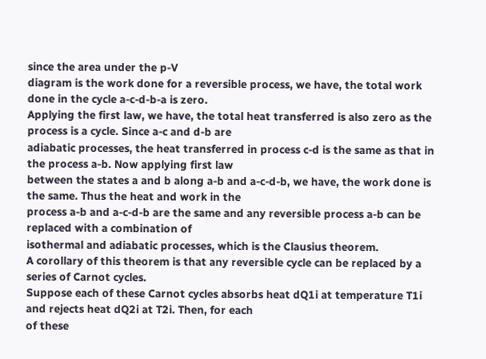since the area under the p-V
diagram is the work done for a reversible process, we have, the total work done in the cycle a-c-d-b-a is zero.
Applying the first law, we have, the total heat transferred is also zero as the process is a cycle. Since a-c and d-b are
adiabatic processes, the heat transferred in process c-d is the same as that in the process a-b. Now applying first law
between the states a and b along a-b and a-c-d-b, we have, the work done is the same. Thus the heat and work in the
process a-b and a-c-d-b are the same and any reversible process a-b can be replaced with a combination of
isothermal and adiabatic processes, which is the Clausius theorem.
A corollary of this theorem is that any reversible cycle can be replaced by a series of Carnot cycles.
Suppose each of these Carnot cycles absorbs heat dQ1i at temperature T1i and rejects heat dQ2i at T2i. Then, for each
of these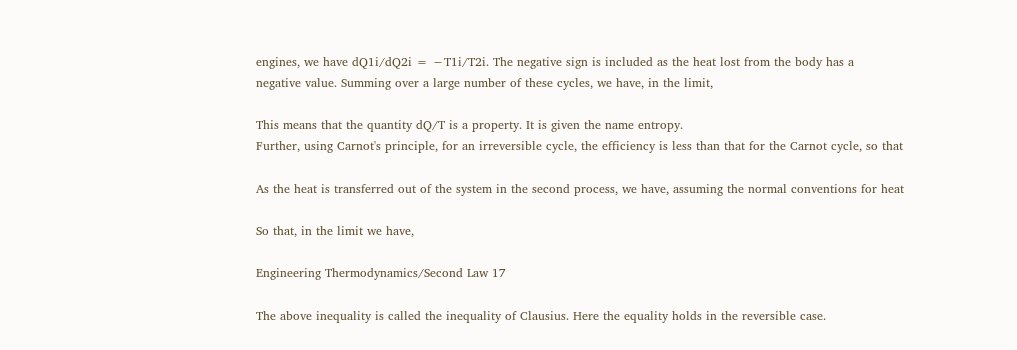engines, we have dQ1i/dQ2i = −T1i/T2i. The negative sign is included as the heat lost from the body has a
negative value. Summing over a large number of these cycles, we have, in the limit,

This means that the quantity dQ/T is a property. It is given the name entropy.
Further, using Carnot's principle, for an irreversible cycle, the efficiency is less than that for the Carnot cycle, so that

As the heat is transferred out of the system in the second process, we have, assuming the normal conventions for heat

So that, in the limit we have,

Engineering Thermodynamics/Second Law 17

The above inequality is called the inequality of Clausius. Here the equality holds in the reversible case.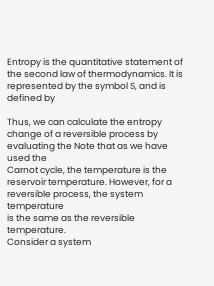Entropy is the quantitative statement of the second law of thermodynamics. It is represented by the symbol S, and is
defined by

Thus, we can calculate the entropy change of a reversible process by evaluating the Note that as we have used the
Carnot cycle, the temperature is the reservoir temperature. However, for a reversible process, the system temperature
is the same as the reversible temperature.
Consider a system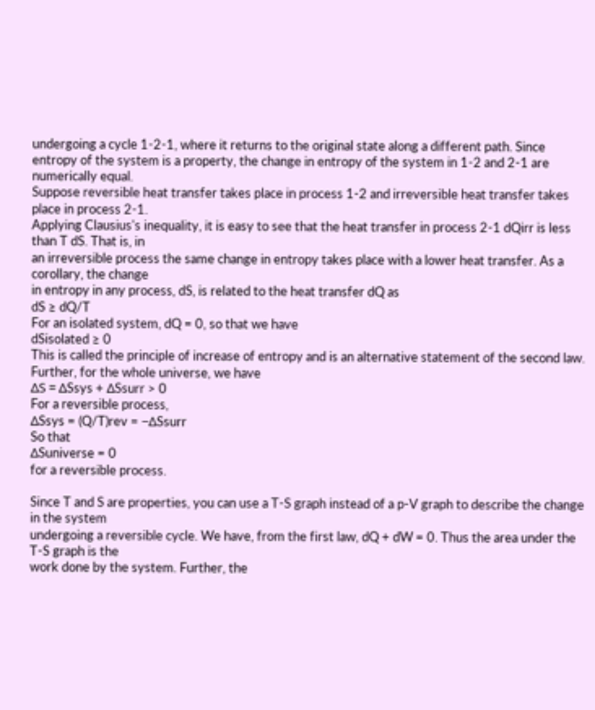undergoing a cycle 1-2-1, where it returns to the original state along a different path. Since
entropy of the system is a property, the change in entropy of the system in 1-2 and 2-1 are numerically equal.
Suppose reversible heat transfer takes place in process 1-2 and irreversible heat transfer takes place in process 2-1.
Applying Clausius's inequality, it is easy to see that the heat transfer in process 2-1 dQirr is less than T dS. That is, in
an irreversible process the same change in entropy takes place with a lower heat transfer. As a corollary, the change
in entropy in any process, dS, is related to the heat transfer dQ as
dS ≥ dQ/T
For an isolated system, dQ = 0, so that we have
dSisolated ≥ 0
This is called the principle of increase of entropy and is an alternative statement of the second law.
Further, for the whole universe, we have
ΔS = ΔSsys + ΔSsurr > 0
For a reversible process,
ΔSsys = (Q/T)rev = −ΔSsurr
So that
ΔSuniverse = 0
for a reversible process.

Since T and S are properties, you can use a T-S graph instead of a p-V graph to describe the change in the system
undergoing a reversible cycle. We have, from the first law, dQ + dW = 0. Thus the area under the T-S graph is the
work done by the system. Further, the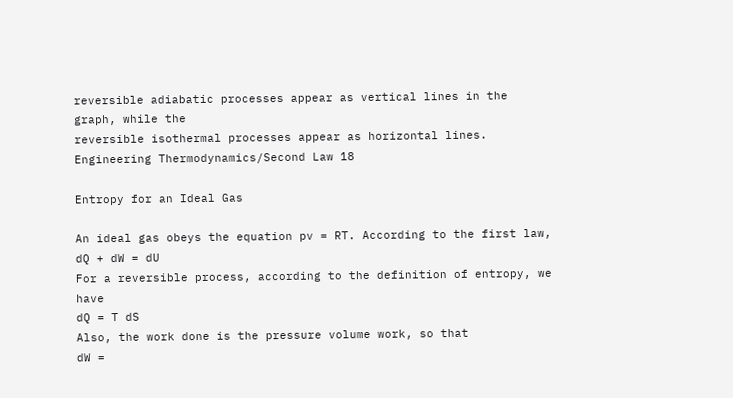reversible adiabatic processes appear as vertical lines in the graph, while the
reversible isothermal processes appear as horizontal lines.
Engineering Thermodynamics/Second Law 18

Entropy for an Ideal Gas

An ideal gas obeys the equation pv = RT. According to the first law,
dQ + dW = dU
For a reversible process, according to the definition of entropy, we have
dQ = T dS
Also, the work done is the pressure volume work, so that
dW =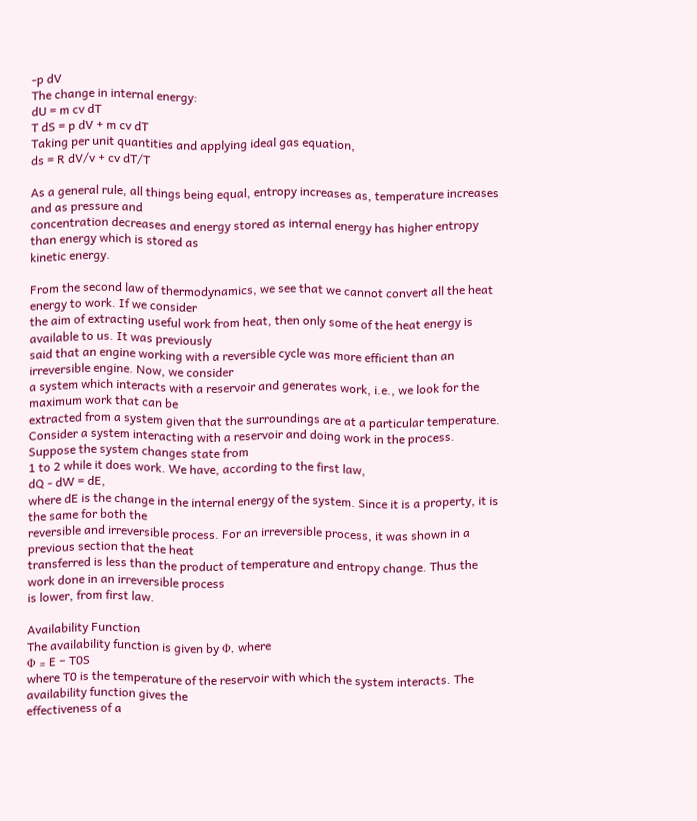-p dV
The change in internal energy:
dU = m cv dT
T dS = p dV + m cv dT
Taking per unit quantities and applying ideal gas equation,
ds = R dV/v + cv dT/T

As a general rule, all things being equal, entropy increases as, temperature increases and as pressure and
concentration decreases and energy stored as internal energy has higher entropy than energy which is stored as
kinetic energy.

From the second law of thermodynamics, we see that we cannot convert all the heat energy to work. If we consider
the aim of extracting useful work from heat, then only some of the heat energy is available to us. It was previously
said that an engine working with a reversible cycle was more efficient than an irreversible engine. Now, we consider
a system which interacts with a reservoir and generates work, i.e., we look for the maximum work that can be
extracted from a system given that the surroundings are at a particular temperature.
Consider a system interacting with a reservoir and doing work in the process. Suppose the system changes state from
1 to 2 while it does work. We have, according to the first law,
dQ - dW = dE,
where dE is the change in the internal energy of the system. Since it is a property, it is the same for both the
reversible and irreversible process. For an irreversible process, it was shown in a previous section that the heat
transferred is less than the product of temperature and entropy change. Thus the work done in an irreversible process
is lower, from first law.

Availability Function
The availability function is given by Φ, where
Φ ≡ E − T0S
where T0 is the temperature of the reservoir with which the system interacts. The availability function gives the
effectiveness of a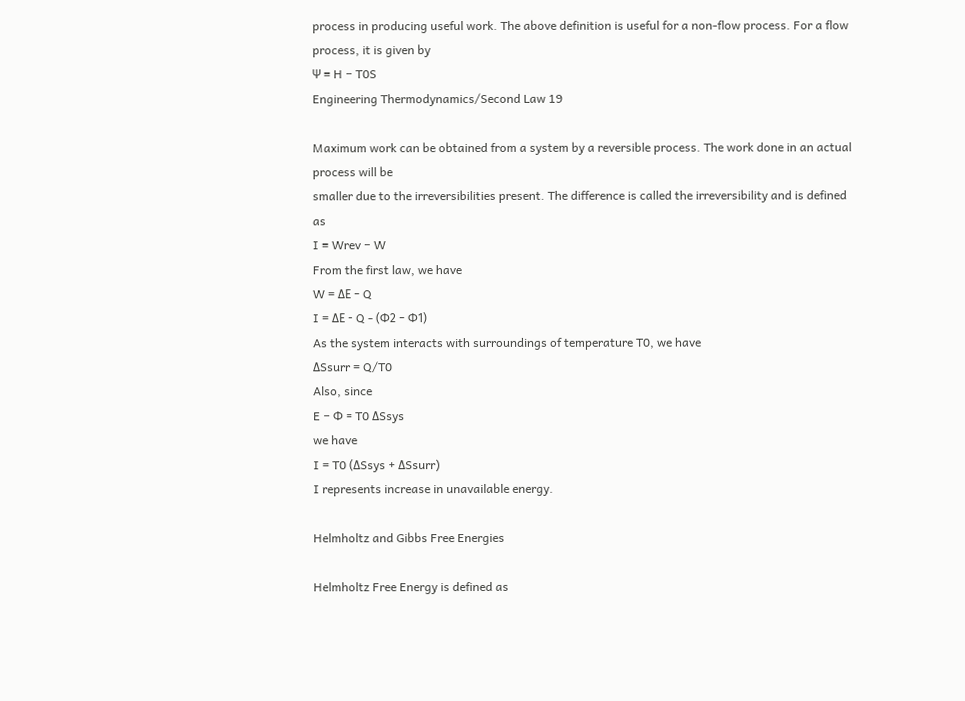process in producing useful work. The above definition is useful for a non-flow process. For a flow
process, it is given by
Ψ ≡ H − T0S
Engineering Thermodynamics/Second Law 19

Maximum work can be obtained from a system by a reversible process. The work done in an actual process will be
smaller due to the irreversibilities present. The difference is called the irreversibility and is defined as
I ≡ Wrev − W
From the first law, we have
W = ΔE − Q
I = ΔE - Q - (Φ2 − Φ1)
As the system interacts with surroundings of temperature T0, we have
ΔSsurr = Q/T0
Also, since
E − Φ = T0 ΔSsys
we have
I = T0 (ΔSsys + ΔSsurr)
I represents increase in unavailable energy.

Helmholtz and Gibbs Free Energies

Helmholtz Free Energy is defined as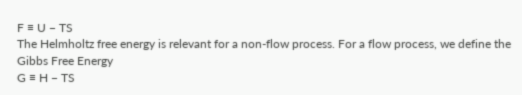F ≡ U − TS
The Helmholtz free energy is relevant for a non-flow process. For a flow process, we define the Gibbs Free Energy
G ≡ H − TS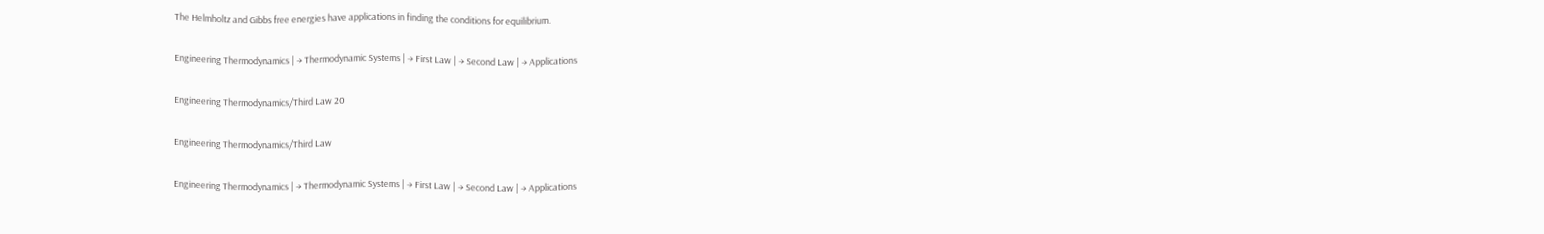The Helmholtz and Gibbs free energies have applications in finding the conditions for equilibrium.

Engineering Thermodynamics | → Thermodynamic Systems | → First Law | → Second Law | → Applications

Engineering Thermodynamics/Third Law 20

Engineering Thermodynamics/Third Law

Engineering Thermodynamics | → Thermodynamic Systems | → First Law | → Second Law | → Applications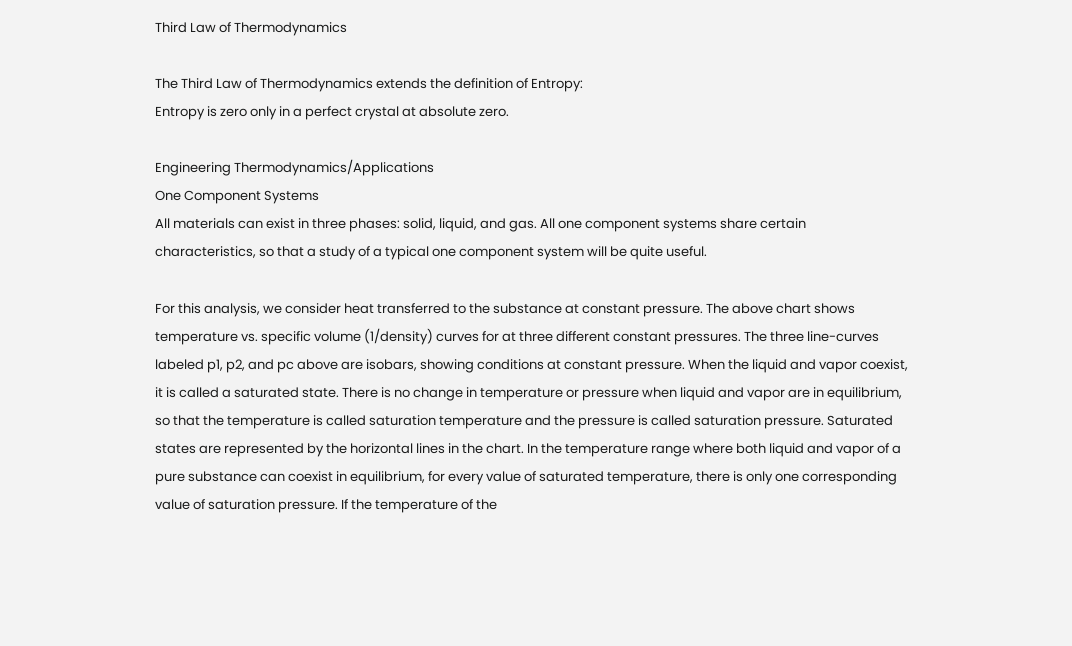Third Law of Thermodynamics

The Third Law of Thermodynamics extends the definition of Entropy:
Entropy is zero only in a perfect crystal at absolute zero.

Engineering Thermodynamics/Applications
One Component Systems
All materials can exist in three phases: solid, liquid, and gas. All one component systems share certain
characteristics, so that a study of a typical one component system will be quite useful.

For this analysis, we consider heat transferred to the substance at constant pressure. The above chart shows
temperature vs. specific volume (1/density) curves for at three different constant pressures. The three line-curves
labeled p1, p2, and pc above are isobars, showing conditions at constant pressure. When the liquid and vapor coexist,
it is called a saturated state. There is no change in temperature or pressure when liquid and vapor are in equilibrium,
so that the temperature is called saturation temperature and the pressure is called saturation pressure. Saturated
states are represented by the horizontal lines in the chart. In the temperature range where both liquid and vapor of a
pure substance can coexist in equilibrium, for every value of saturated temperature, there is only one corresponding
value of saturation pressure. If the temperature of the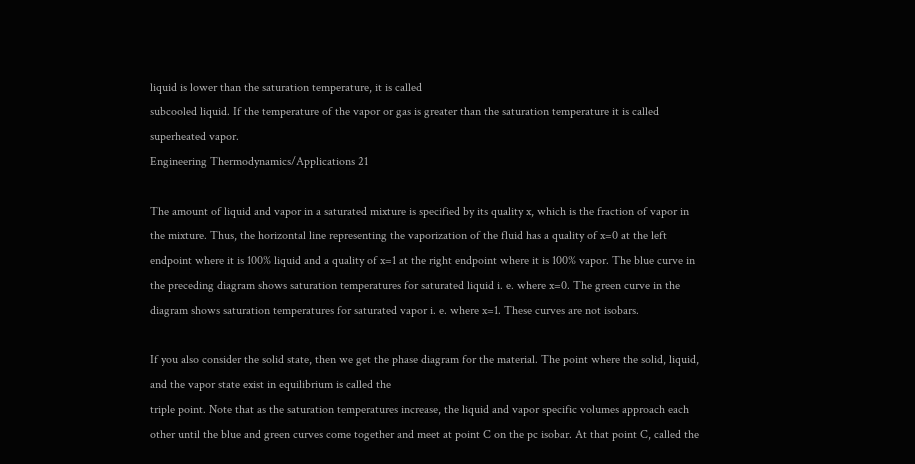liquid is lower than the saturation temperature, it is called
subcooled liquid. If the temperature of the vapor or gas is greater than the saturation temperature it is called
superheated vapor.
Engineering Thermodynamics/Applications 21

The amount of liquid and vapor in a saturated mixture is specified by its quality x, which is the fraction of vapor in
the mixture. Thus, the horizontal line representing the vaporization of the fluid has a quality of x=0 at the left
endpoint where it is 100% liquid and a quality of x=1 at the right endpoint where it is 100% vapor. The blue curve in
the preceding diagram shows saturation temperatures for saturated liquid i. e. where x=0. The green curve in the
diagram shows saturation temperatures for saturated vapor i. e. where x=1. These curves are not isobars.

If you also consider the solid state, then we get the phase diagram for the material. The point where the solid, liquid,
and the vapor state exist in equilibrium is called the
triple point. Note that as the saturation temperatures increase, the liquid and vapor specific volumes approach each
other until the blue and green curves come together and meet at point C on the pc isobar. At that point C, called the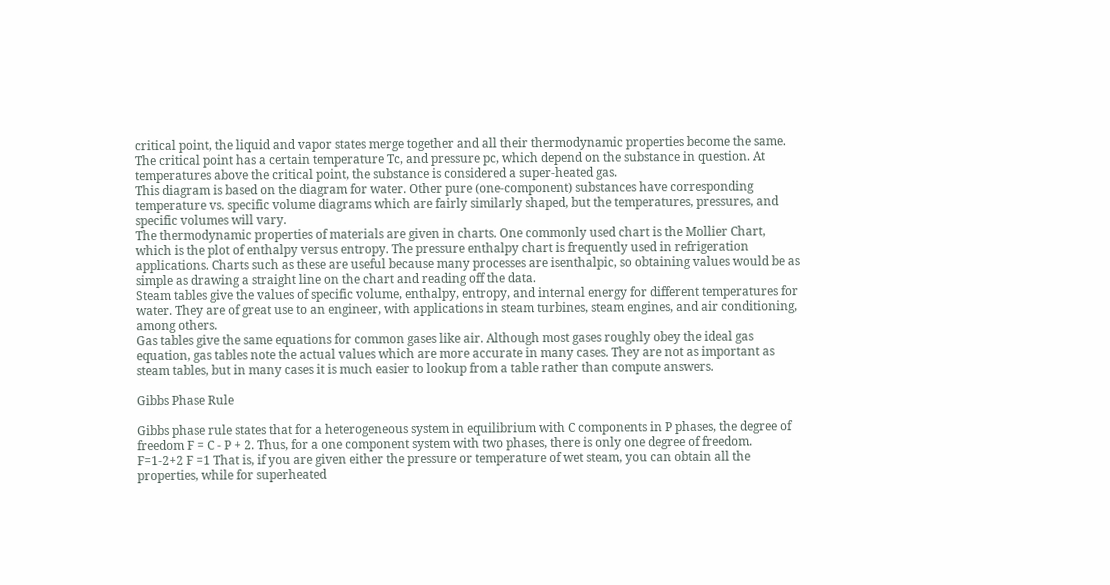critical point, the liquid and vapor states merge together and all their thermodynamic properties become the same.
The critical point has a certain temperature Tc, and pressure pc, which depend on the substance in question. At
temperatures above the critical point, the substance is considered a super-heated gas.
This diagram is based on the diagram for water. Other pure (one-component) substances have corresponding
temperature vs. specific volume diagrams which are fairly similarly shaped, but the temperatures, pressures, and
specific volumes will vary.
The thermodynamic properties of materials are given in charts. One commonly used chart is the Mollier Chart,
which is the plot of enthalpy versus entropy. The pressure enthalpy chart is frequently used in refrigeration
applications. Charts such as these are useful because many processes are isenthalpic, so obtaining values would be as
simple as drawing a straight line on the chart and reading off the data.
Steam tables give the values of specific volume, enthalpy, entropy, and internal energy for different temperatures for
water. They are of great use to an engineer, with applications in steam turbines, steam engines, and air conditioning,
among others.
Gas tables give the same equations for common gases like air. Although most gases roughly obey the ideal gas
equation, gas tables note the actual values which are more accurate in many cases. They are not as important as
steam tables, but in many cases it is much easier to lookup from a table rather than compute answers.

Gibbs Phase Rule

Gibbs phase rule states that for a heterogeneous system in equilibrium with C components in P phases, the degree of
freedom F = C - P + 2. Thus, for a one component system with two phases, there is only one degree of freedom.
F=1-2+2 F =1 That is, if you are given either the pressure or temperature of wet steam, you can obtain all the
properties, while for superheated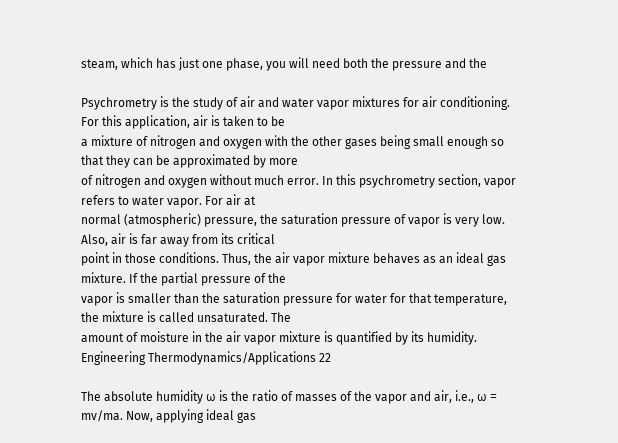steam, which has just one phase, you will need both the pressure and the

Psychrometry is the study of air and water vapor mixtures for air conditioning. For this application, air is taken to be
a mixture of nitrogen and oxygen with the other gases being small enough so that they can be approximated by more
of nitrogen and oxygen without much error. In this psychrometry section, vapor refers to water vapor. For air at
normal (atmospheric) pressure, the saturation pressure of vapor is very low. Also, air is far away from its critical
point in those conditions. Thus, the air vapor mixture behaves as an ideal gas mixture. If the partial pressure of the
vapor is smaller than the saturation pressure for water for that temperature, the mixture is called unsaturated. The
amount of moisture in the air vapor mixture is quantified by its humidity.
Engineering Thermodynamics/Applications 22

The absolute humidity ω is the ratio of masses of the vapor and air, i.e., ω = mv/ma. Now, applying ideal gas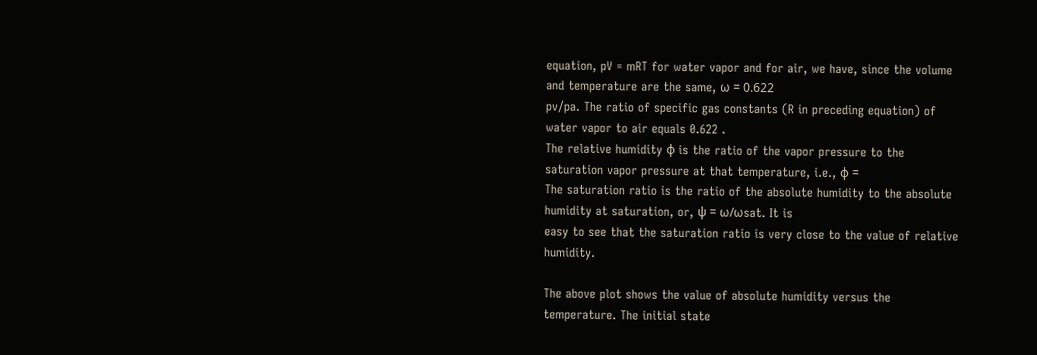equation, pV = mRT for water vapor and for air, we have, since the volume and temperature are the same, ω = 0.622
pv/pa. The ratio of specific gas constants (R in preceding equation) of water vapor to air equals 0.622 .
The relative humidity φ is the ratio of the vapor pressure to the saturation vapor pressure at that temperature, i.e., φ =
The saturation ratio is the ratio of the absolute humidity to the absolute humidity at saturation, or, ψ = ω/ωsat. It is
easy to see that the saturation ratio is very close to the value of relative humidity.

The above plot shows the value of absolute humidity versus the temperature. The initial state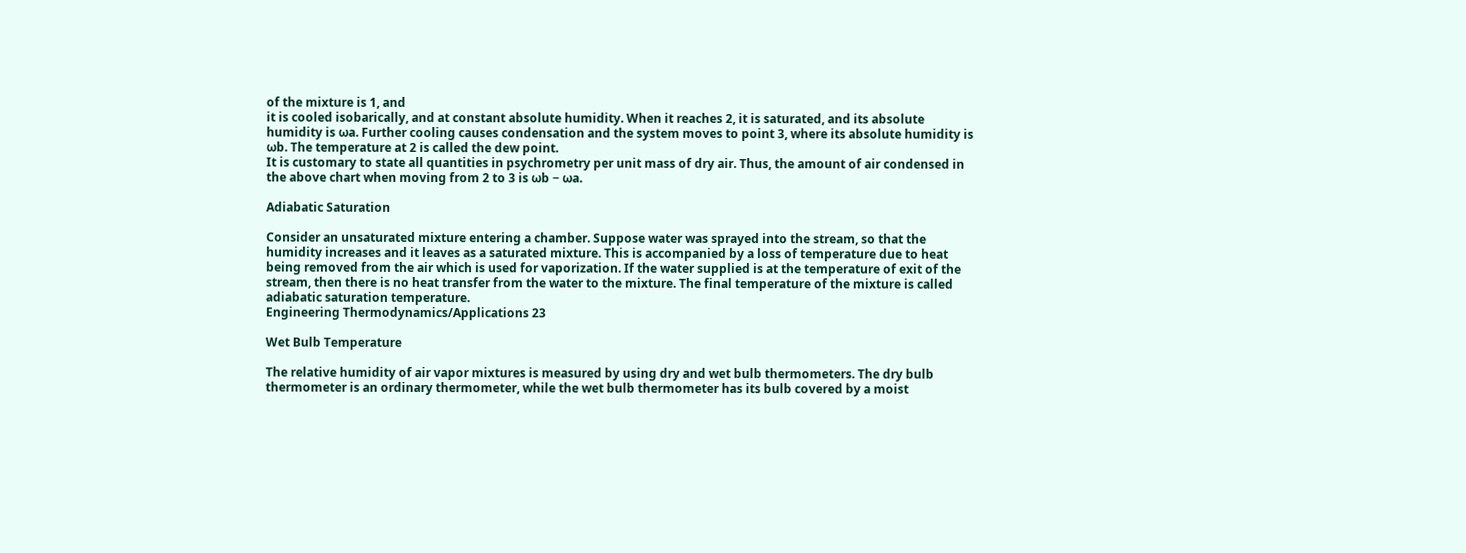of the mixture is 1, and
it is cooled isobarically, and at constant absolute humidity. When it reaches 2, it is saturated, and its absolute
humidity is ωa. Further cooling causes condensation and the system moves to point 3, where its absolute humidity is
ωb. The temperature at 2 is called the dew point.
It is customary to state all quantities in psychrometry per unit mass of dry air. Thus, the amount of air condensed in
the above chart when moving from 2 to 3 is ωb − ωa.

Adiabatic Saturation

Consider an unsaturated mixture entering a chamber. Suppose water was sprayed into the stream, so that the
humidity increases and it leaves as a saturated mixture. This is accompanied by a loss of temperature due to heat
being removed from the air which is used for vaporization. If the water supplied is at the temperature of exit of the
stream, then there is no heat transfer from the water to the mixture. The final temperature of the mixture is called
adiabatic saturation temperature.
Engineering Thermodynamics/Applications 23

Wet Bulb Temperature

The relative humidity of air vapor mixtures is measured by using dry and wet bulb thermometers. The dry bulb
thermometer is an ordinary thermometer, while the wet bulb thermometer has its bulb covered by a moist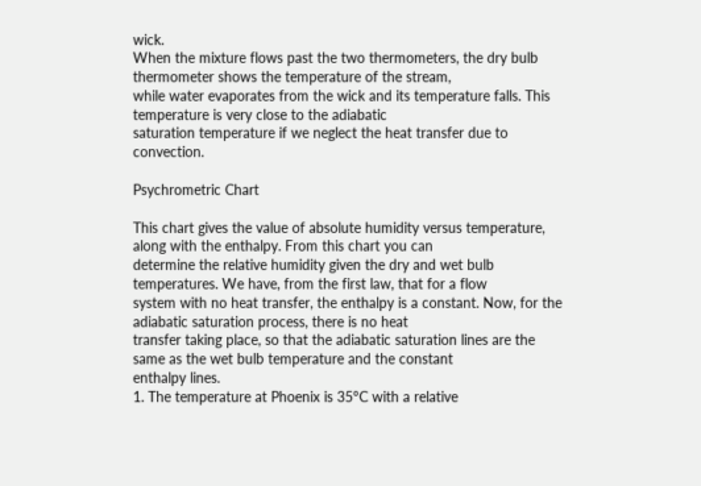wick.
When the mixture flows past the two thermometers, the dry bulb thermometer shows the temperature of the stream,
while water evaporates from the wick and its temperature falls. This temperature is very close to the adiabatic
saturation temperature if we neglect the heat transfer due to convection.

Psychrometric Chart

This chart gives the value of absolute humidity versus temperature, along with the enthalpy. From this chart you can
determine the relative humidity given the dry and wet bulb temperatures. We have, from the first law, that for a flow
system with no heat transfer, the enthalpy is a constant. Now, for the adiabatic saturation process, there is no heat
transfer taking place, so that the adiabatic saturation lines are the same as the wet bulb temperature and the constant
enthalpy lines.
1. The temperature at Phoenix is 35°C with a relative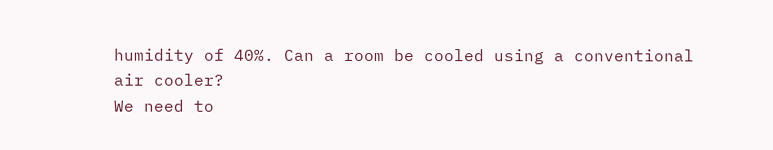humidity of 40%. Can a room be cooled using a conventional
air cooler?
We need to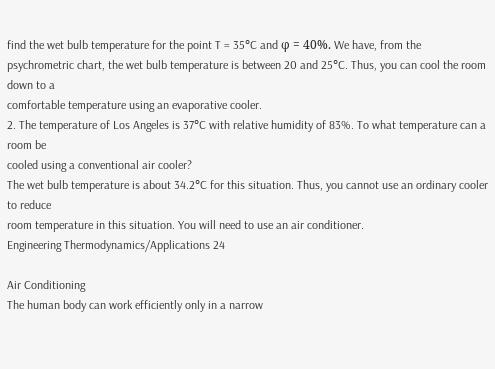find the wet bulb temperature for the point T = 35°C and φ = 40%. We have, from the
psychrometric chart, the wet bulb temperature is between 20 and 25°C. Thus, you can cool the room down to a
comfortable temperature using an evaporative cooler.
2. The temperature of Los Angeles is 37°C with relative humidity of 83%. To what temperature can a room be
cooled using a conventional air cooler?
The wet bulb temperature is about 34.2°C for this situation. Thus, you cannot use an ordinary cooler to reduce
room temperature in this situation. You will need to use an air conditioner.
Engineering Thermodynamics/Applications 24

Air Conditioning
The human body can work efficiently only in a narrow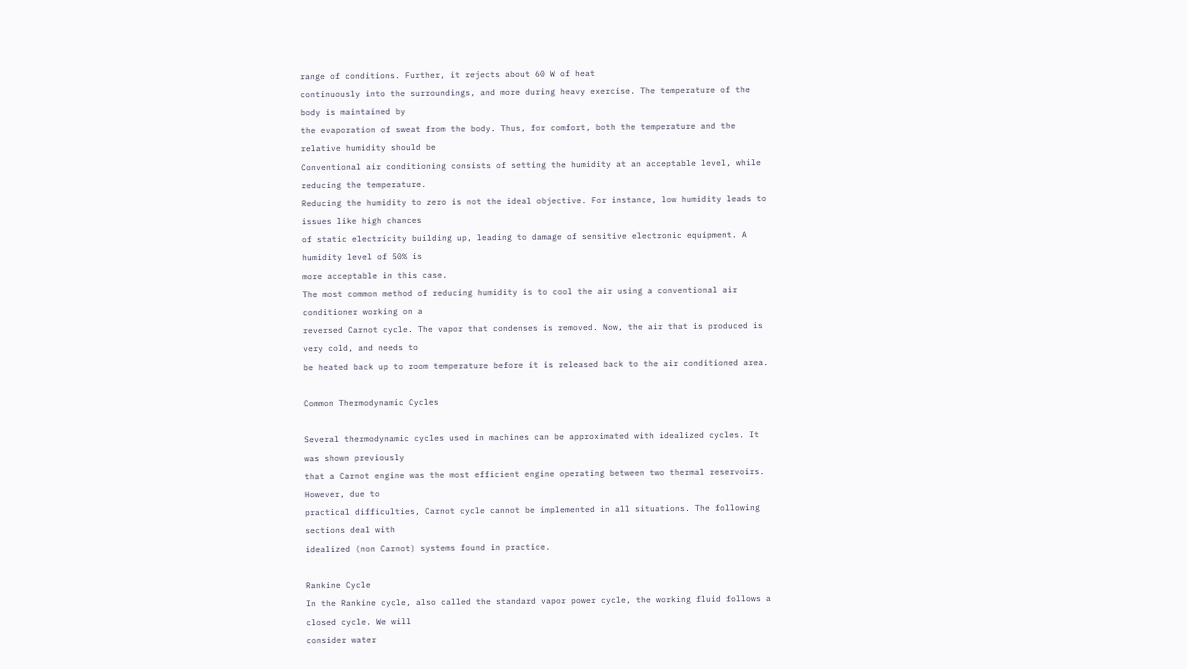range of conditions. Further, it rejects about 60 W of heat
continuously into the surroundings, and more during heavy exercise. The temperature of the body is maintained by
the evaporation of sweat from the body. Thus, for comfort, both the temperature and the relative humidity should be
Conventional air conditioning consists of setting the humidity at an acceptable level, while reducing the temperature.
Reducing the humidity to zero is not the ideal objective. For instance, low humidity leads to issues like high chances
of static electricity building up, leading to damage of sensitive electronic equipment. A humidity level of 50% is
more acceptable in this case.
The most common method of reducing humidity is to cool the air using a conventional air conditioner working on a
reversed Carnot cycle. The vapor that condenses is removed. Now, the air that is produced is very cold, and needs to
be heated back up to room temperature before it is released back to the air conditioned area.

Common Thermodynamic Cycles

Several thermodynamic cycles used in machines can be approximated with idealized cycles. It was shown previously
that a Carnot engine was the most efficient engine operating between two thermal reservoirs. However, due to
practical difficulties, Carnot cycle cannot be implemented in all situations. The following sections deal with
idealized (non Carnot) systems found in practice.

Rankine Cycle
In the Rankine cycle, also called the standard vapor power cycle, the working fluid follows a closed cycle. We will
consider water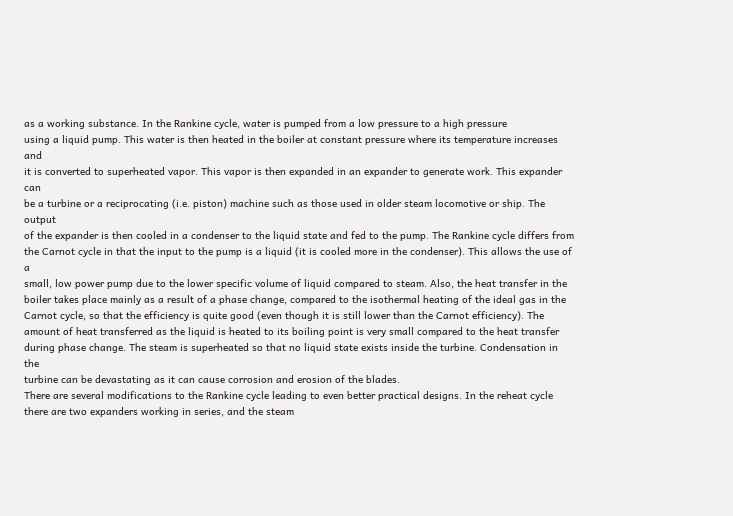as a working substance. In the Rankine cycle, water is pumped from a low pressure to a high pressure
using a liquid pump. This water is then heated in the boiler at constant pressure where its temperature increases and
it is converted to superheated vapor. This vapor is then expanded in an expander to generate work. This expander can
be a turbine or a reciprocating (i.e. piston) machine such as those used in older steam locomotive or ship. The output
of the expander is then cooled in a condenser to the liquid state and fed to the pump. The Rankine cycle differs from
the Carnot cycle in that the input to the pump is a liquid (it is cooled more in the condenser). This allows the use of a
small, low power pump due to the lower specific volume of liquid compared to steam. Also, the heat transfer in the
boiler takes place mainly as a result of a phase change, compared to the isothermal heating of the ideal gas in the
Carnot cycle, so that the efficiency is quite good (even though it is still lower than the Carnot efficiency). The
amount of heat transferred as the liquid is heated to its boiling point is very small compared to the heat transfer
during phase change. The steam is superheated so that no liquid state exists inside the turbine. Condensation in the
turbine can be devastating as it can cause corrosion and erosion of the blades.
There are several modifications to the Rankine cycle leading to even better practical designs. In the reheat cycle
there are two expanders working in series, and the steam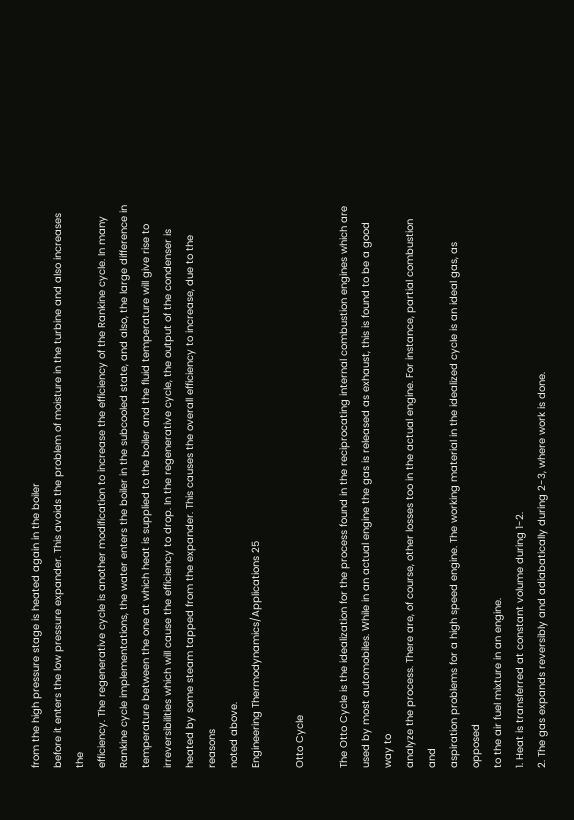from the high pressure stage is heated again in the boiler
before it enters the low pressure expander. This avoids the problem of moisture in the turbine and also increases the
efficiency. The regenerative cycle is another modification to increase the efficiency of the Rankine cycle. In many
Rankine cycle implementations, the water enters the boiler in the subcooled state, and also, the large difference in
temperature between the one at which heat is supplied to the boiler and the fluid temperature will give rise to
irreversibilities which will cause the efficiency to drop. In the regenerative cycle, the output of the condenser is
heated by some steam tapped from the expander. This causes the overall efficiency to increase, due to the reasons
noted above.
Engineering Thermodynamics/Applications 25

Otto Cycle

The Otto Cycle is the idealization for the process found in the reciprocating internal combustion engines which are
used by most automobiles. While in an actual engine the gas is released as exhaust, this is found to be a good way to
analyze the process. There are, of course, other losses too in the actual engine. For instance, partial combustion and
aspiration problems for a high speed engine. The working material in the idealized cycle is an ideal gas, as opposed
to the air fuel mixture in an engine.
1. Heat is transferred at constant volume during 1-2.
2. The gas expands reversibly and adiabatically during 2-3, where work is done.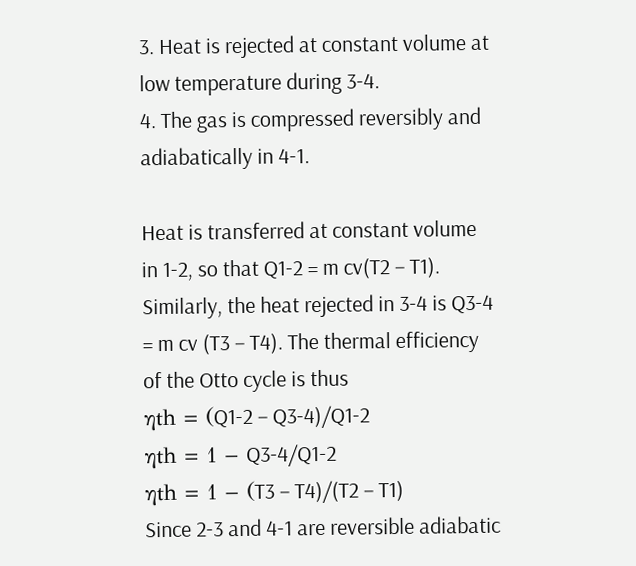3. Heat is rejected at constant volume at low temperature during 3-4.
4. The gas is compressed reversibly and adiabatically in 4-1.

Heat is transferred at constant volume in 1-2, so that Q1-2 = m cv(T2 − T1). Similarly, the heat rejected in 3-4 is Q3-4
= m cv (T3 − T4). The thermal efficiency of the Otto cycle is thus
ηth = (Q1-2 − Q3-4)/Q1-2
ηth = 1 − Q3-4/Q1-2
ηth = 1 − (T3 − T4)/(T2 − T1)
Since 2-3 and 4-1 are reversible adiabatic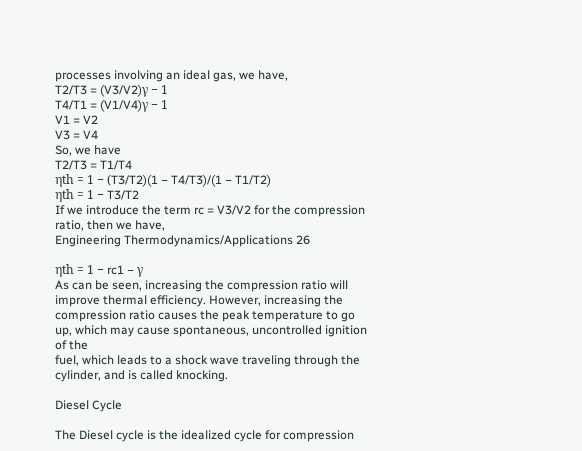processes involving an ideal gas, we have,
T2/T3 = (V3/V2)γ − 1
T4/T1 = (V1/V4)γ − 1
V1 = V2
V3 = V4
So, we have
T2/T3 = T1/T4
ηth = 1 − (T3/T2)(1 − T4/T3)/(1 − T1/T2)
ηth = 1 − T3/T2
If we introduce the term rc = V3/V2 for the compression ratio, then we have,
Engineering Thermodynamics/Applications 26

ηth = 1 − rc1 − γ
As can be seen, increasing the compression ratio will improve thermal efficiency. However, increasing the
compression ratio causes the peak temperature to go up, which may cause spontaneous, uncontrolled ignition of the
fuel, which leads to a shock wave traveling through the cylinder, and is called knocking.

Diesel Cycle

The Diesel cycle is the idealized cycle for compression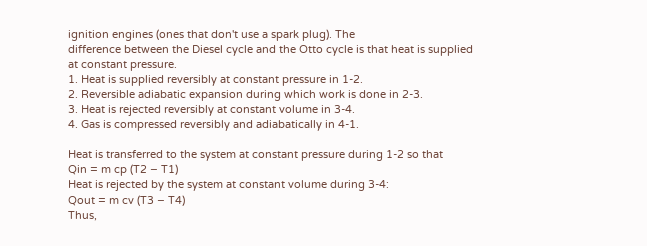ignition engines (ones that don't use a spark plug). The
difference between the Diesel cycle and the Otto cycle is that heat is supplied at constant pressure.
1. Heat is supplied reversibly at constant pressure in 1-2.
2. Reversible adiabatic expansion during which work is done in 2-3.
3. Heat is rejected reversibly at constant volume in 3-4.
4. Gas is compressed reversibly and adiabatically in 4-1.

Heat is transferred to the system at constant pressure during 1-2 so that
Qin = m cp (T2 − T1)
Heat is rejected by the system at constant volume during 3-4:
Qout = m cv (T3 − T4)
Thus,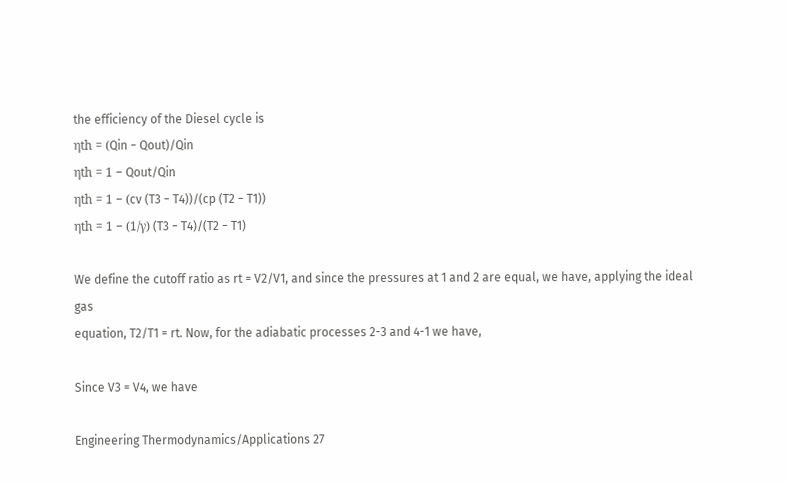the efficiency of the Diesel cycle is
ηth = (Qin − Qout)/Qin
ηth = 1 − Qout/Qin
ηth = 1 − (cv (T3 − T4))/(cp (T2 − T1))
ηth = 1 − (1/γ) (T3 − T4)/(T2 − T1)

We define the cutoff ratio as rt = V2/V1, and since the pressures at 1 and 2 are equal, we have, applying the ideal gas
equation, T2/T1 = rt. Now, for the adiabatic processes 2-3 and 4-1 we have,

Since V3 = V4, we have

Engineering Thermodynamics/Applications 27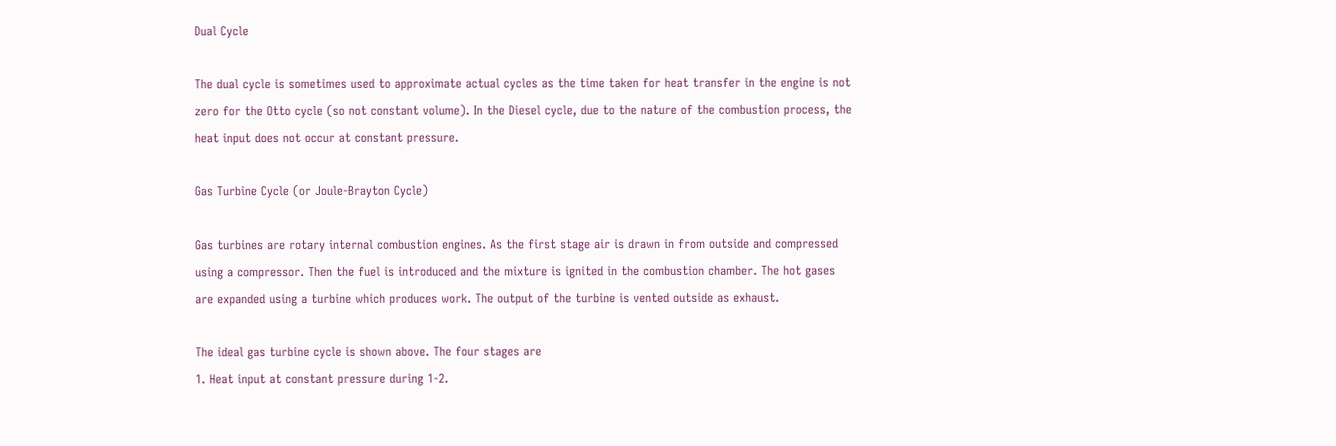Dual Cycle

The dual cycle is sometimes used to approximate actual cycles as the time taken for heat transfer in the engine is not
zero for the Otto cycle (so not constant volume). In the Diesel cycle, due to the nature of the combustion process, the
heat input does not occur at constant pressure.

Gas Turbine Cycle (or Joule-Brayton Cycle)

Gas turbines are rotary internal combustion engines. As the first stage air is drawn in from outside and compressed
using a compressor. Then the fuel is introduced and the mixture is ignited in the combustion chamber. The hot gases
are expanded using a turbine which produces work. The output of the turbine is vented outside as exhaust.

The ideal gas turbine cycle is shown above. The four stages are
1. Heat input at constant pressure during 1-2.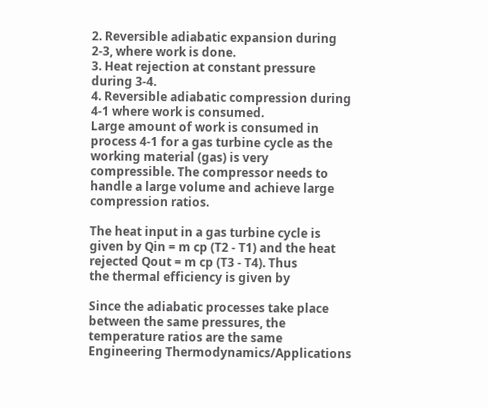2. Reversible adiabatic expansion during 2-3, where work is done.
3. Heat rejection at constant pressure during 3-4.
4. Reversible adiabatic compression during 4-1 where work is consumed.
Large amount of work is consumed in process 4-1 for a gas turbine cycle as the working material (gas) is very
compressible. The compressor needs to handle a large volume and achieve large compression ratios.

The heat input in a gas turbine cycle is given by Qin = m cp (T2 - T1) and the heat rejected Qout = m cp (T3 - T4). Thus
the thermal efficiency is given by

Since the adiabatic processes take place between the same pressures, the temperature ratios are the same
Engineering Thermodynamics/Applications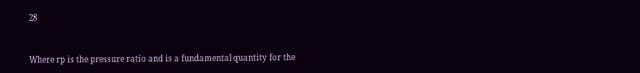28


Where rp is the pressure ratio and is a fundamental quantity for the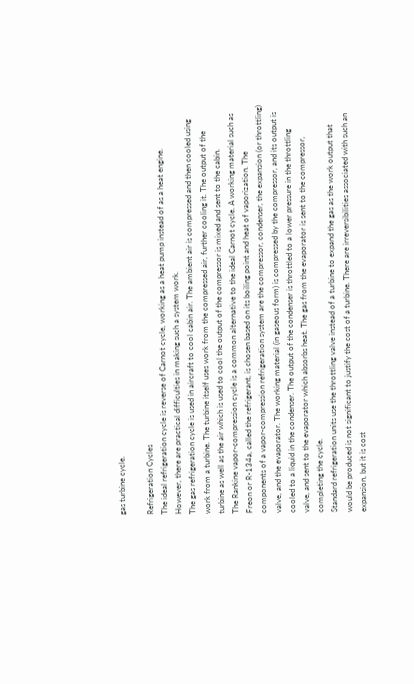gas turbine cycle.

Refrigeration Cycles
The ideal refrigeration cycle is reverse of Carnot cycle, working as a heat pump instead of as a heat engine.
However, there are practical difficulties in making such a system work.
The gas refrigeration cycle is used in aircraft to cool cabin air. The ambient air is compressed and then cooled using
work from a turbine. The turbine itself uses work from the compressed air, further cooling it. The output of the
turbine as well as the air which is used to cool the output of the compressor is mixed and sent to the cabin.
The Rankine vapor-compression cycle is a common alternative to the ideal Carnot cycle. A working material such as
Freon or R-134a, called the refrigerant, is chosen based on its boiling point and heat of vaporization. The
components of a vapor-compression refrigeration system are the compressor, condenser, the expansion (or throttling)
valve, and the evaporator. The working material (in gaseous form) is compressed by the compressor, and its output is
cooled to a liquid in the condenser. The output of the condenser is throttled to a lower pressure in the throttling
valve, and sent to the evaporator which absorbs heat. The gas from the evaporator is sent to the compressor,
completing the cycle.
Standard refrigeration units use the throttling valve instead of a turbine to expand the gas as the work output that
would be produced is not significant to justify the cost of a turbine. There are irreversibilities associated with such an
expansion, but it is cost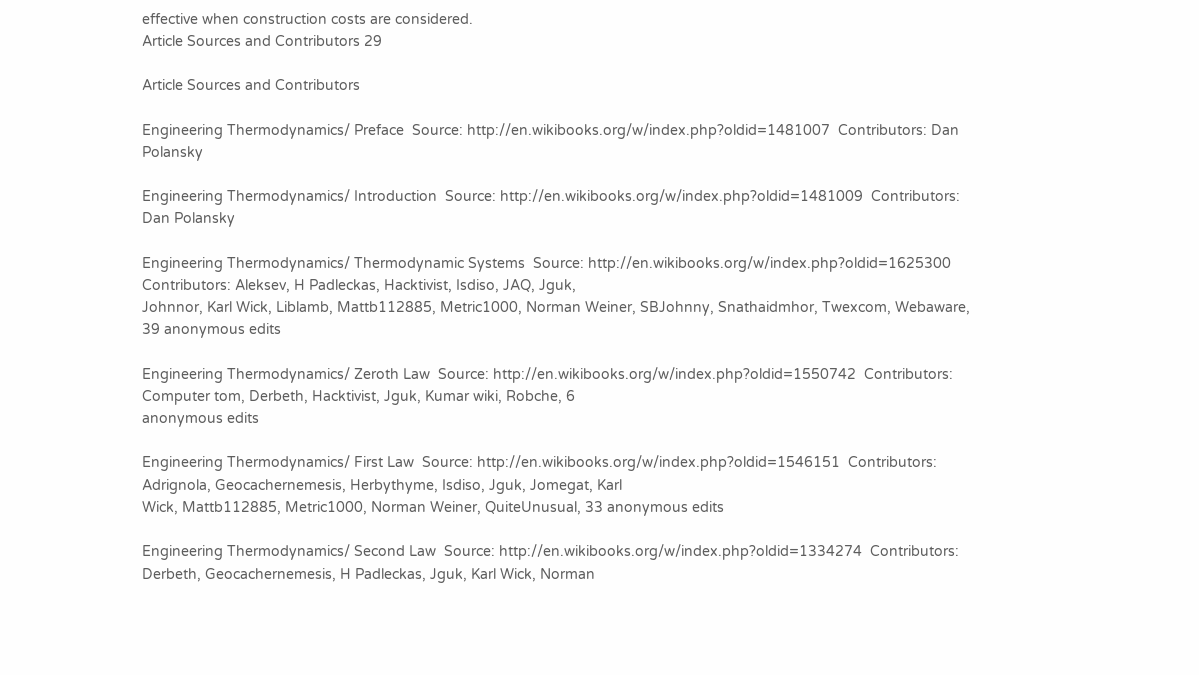effective when construction costs are considered.
Article Sources and Contributors 29

Article Sources and Contributors

Engineering Thermodynamics/ Preface  Source: http://en.wikibooks.org/w/index.php?oldid=1481007  Contributors: Dan Polansky

Engineering Thermodynamics/ Introduction  Source: http://en.wikibooks.org/w/index.php?oldid=1481009  Contributors: Dan Polansky

Engineering Thermodynamics/ Thermodynamic Systems  Source: http://en.wikibooks.org/w/index.php?oldid=1625300  Contributors: Aleksev, H Padleckas, Hacktivist, Isdiso, JAQ, Jguk,
Johnnor, Karl Wick, Liblamb, Mattb112885, Metric1000, Norman Weiner, SBJohnny, Snathaidmhor, Twexcom, Webaware, 39 anonymous edits

Engineering Thermodynamics/ Zeroth Law  Source: http://en.wikibooks.org/w/index.php?oldid=1550742  Contributors: Computer tom, Derbeth, Hacktivist, Jguk, Kumar wiki, Robche, 6
anonymous edits

Engineering Thermodynamics/ First Law  Source: http://en.wikibooks.org/w/index.php?oldid=1546151  Contributors: Adrignola, Geocachernemesis, Herbythyme, Isdiso, Jguk, Jomegat, Karl
Wick, Mattb112885, Metric1000, Norman Weiner, QuiteUnusual, 33 anonymous edits

Engineering Thermodynamics/ Second Law  Source: http://en.wikibooks.org/w/index.php?oldid=1334274  Contributors: Derbeth, Geocachernemesis, H Padleckas, Jguk, Karl Wick, Norman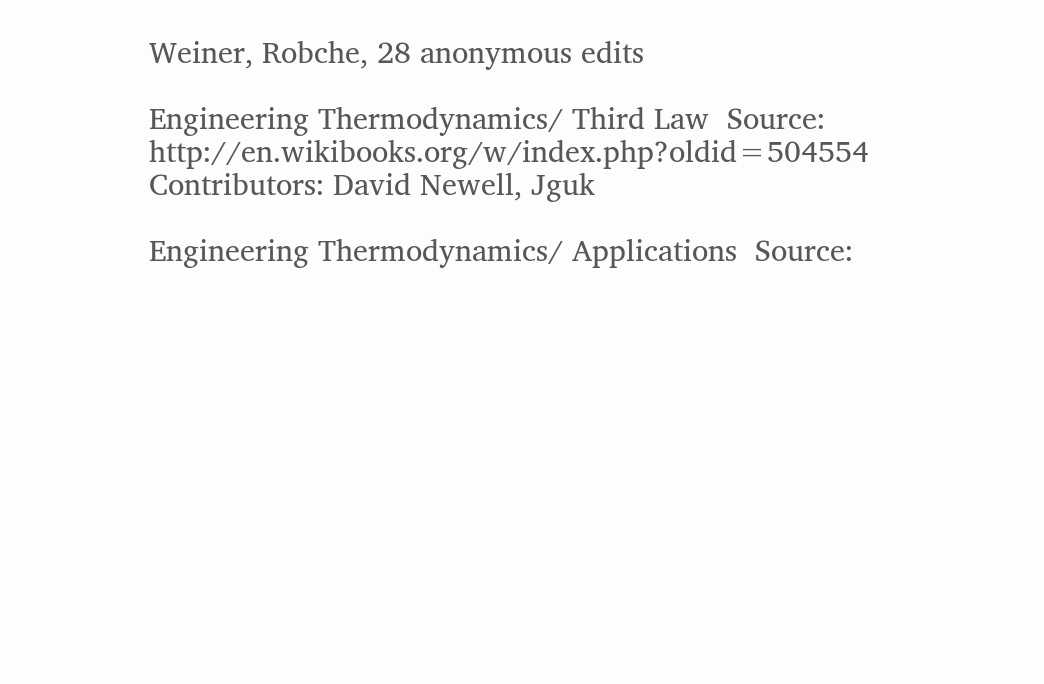Weiner, Robche, 28 anonymous edits

Engineering Thermodynamics/ Third Law  Source: http://en.wikibooks.org/w/index.php?oldid=504554  Contributors: David Newell, Jguk

Engineering Thermodynamics/ Applications  Source: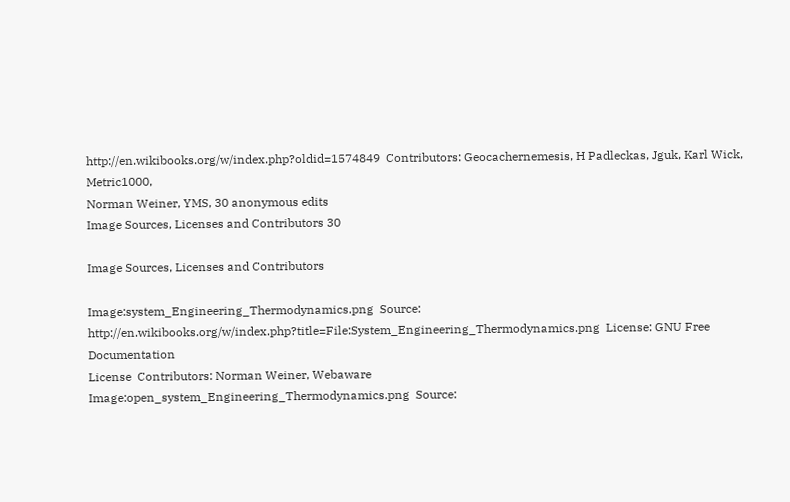http://en.wikibooks.org/w/index.php?oldid=1574849  Contributors: Geocachernemesis, H Padleckas, Jguk, Karl Wick, Metric1000,
Norman Weiner, YMS, 30 anonymous edits
Image Sources, Licenses and Contributors 30

Image Sources, Licenses and Contributors

Image:system_Engineering_Thermodynamics.png  Source: http://en.wikibooks.org/w/index.php?title=File:System_Engineering_Thermodynamics.png  License: GNU Free Documentation
License  Contributors: Norman Weiner, Webaware
Image:open_system_Engineering_Thermodynamics.png  Source: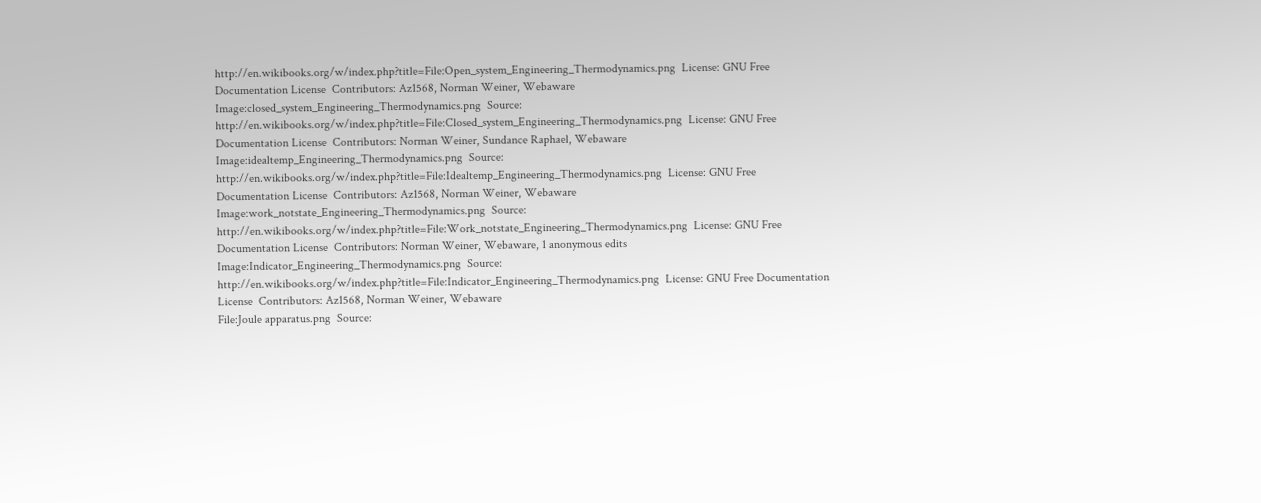http://en.wikibooks.org/w/index.php?title=File:Open_system_Engineering_Thermodynamics.png  License: GNU Free
Documentation License  Contributors: Az1568, Norman Weiner, Webaware
Image:closed_system_Engineering_Thermodynamics.png  Source: http://en.wikibooks.org/w/index.php?title=File:Closed_system_Engineering_Thermodynamics.png  License: GNU Free
Documentation License  Contributors: Norman Weiner, Sundance Raphael, Webaware
Image:idealtemp_Engineering_Thermodynamics.png  Source: http://en.wikibooks.org/w/index.php?title=File:Idealtemp_Engineering_Thermodynamics.png  License: GNU Free
Documentation License  Contributors: Az1568, Norman Weiner, Webaware
Image:work_notstate_Engineering_Thermodynamics.png  Source: http://en.wikibooks.org/w/index.php?title=File:Work_notstate_Engineering_Thermodynamics.png  License: GNU Free
Documentation License  Contributors: Norman Weiner, Webaware, 1 anonymous edits
Image:Indicator_Engineering_Thermodynamics.png  Source: http://en.wikibooks.org/w/index.php?title=File:Indicator_Engineering_Thermodynamics.png  License: GNU Free Documentation
License  Contributors: Az1568, Norman Weiner, Webaware
File:Joule apparatus.png  Source: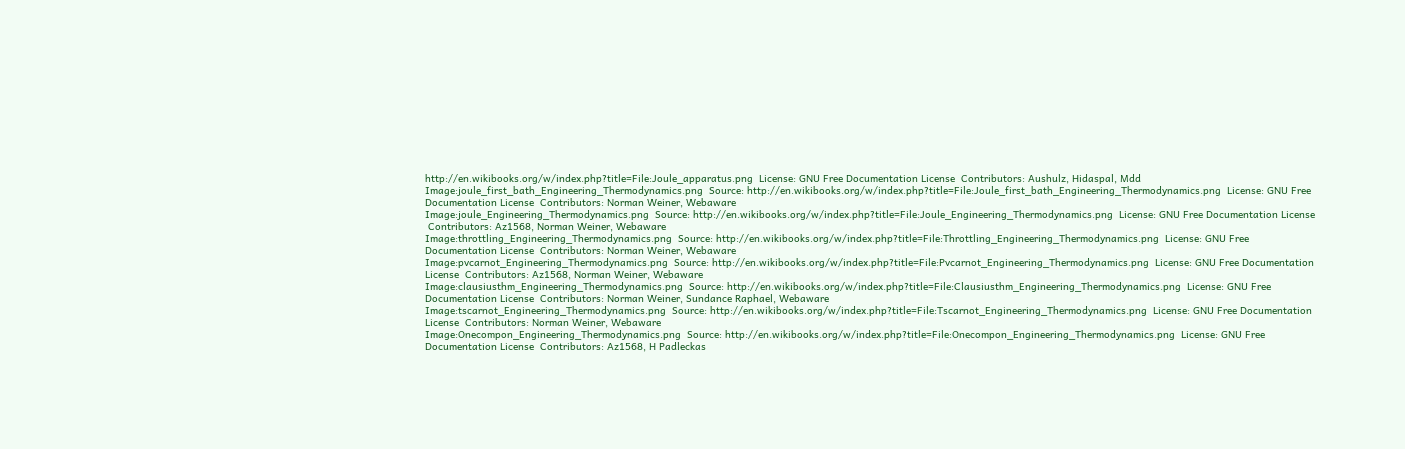http://en.wikibooks.org/w/index.php?title=File:Joule_apparatus.png  License: GNU Free Documentation License  Contributors: Aushulz, Hidaspal, Mdd
Image:joule_first_bath_Engineering_Thermodynamics.png  Source: http://en.wikibooks.org/w/index.php?title=File:Joule_first_bath_Engineering_Thermodynamics.png  License: GNU Free
Documentation License  Contributors: Norman Weiner, Webaware
Image:joule_Engineering_Thermodynamics.png  Source: http://en.wikibooks.org/w/index.php?title=File:Joule_Engineering_Thermodynamics.png  License: GNU Free Documentation License
 Contributors: Az1568, Norman Weiner, Webaware
Image:throttling_Engineering_Thermodynamics.png  Source: http://en.wikibooks.org/w/index.php?title=File:Throttling_Engineering_Thermodynamics.png  License: GNU Free
Documentation License  Contributors: Norman Weiner, Webaware
Image:pvcarnot_Engineering_Thermodynamics.png  Source: http://en.wikibooks.org/w/index.php?title=File:Pvcarnot_Engineering_Thermodynamics.png  License: GNU Free Documentation
License  Contributors: Az1568, Norman Weiner, Webaware
Image:clausiusthm_Engineering_Thermodynamics.png  Source: http://en.wikibooks.org/w/index.php?title=File:Clausiusthm_Engineering_Thermodynamics.png  License: GNU Free
Documentation License  Contributors: Norman Weiner, Sundance Raphael, Webaware
Image:tscarnot_Engineering_Thermodynamics.png  Source: http://en.wikibooks.org/w/index.php?title=File:Tscarnot_Engineering_Thermodynamics.png  License: GNU Free Documentation
License  Contributors: Norman Weiner, Webaware
Image:Onecompon_Engineering_Thermodynamics.png  Source: http://en.wikibooks.org/w/index.php?title=File:Onecompon_Engineering_Thermodynamics.png  License: GNU Free
Documentation License  Contributors: Az1568, H Padleckas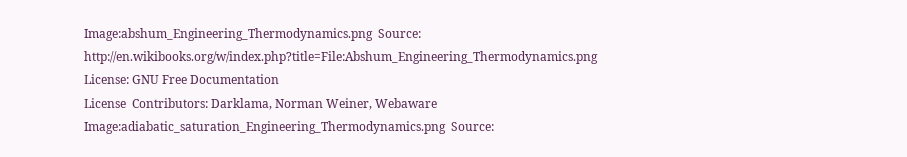Image:abshum_Engineering_Thermodynamics.png  Source: http://en.wikibooks.org/w/index.php?title=File:Abshum_Engineering_Thermodynamics.png  License: GNU Free Documentation
License  Contributors: Darklama, Norman Weiner, Webaware
Image:adiabatic_saturation_Engineering_Thermodynamics.png  Source: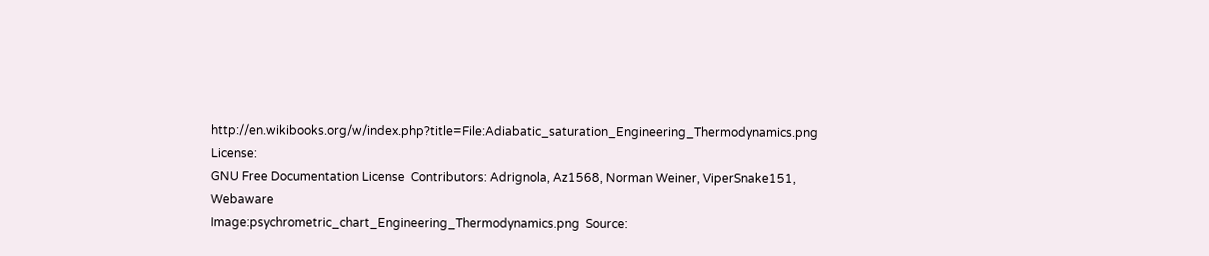http://en.wikibooks.org/w/index.php?title=File:Adiabatic_saturation_Engineering_Thermodynamics.png  License:
GNU Free Documentation License  Contributors: Adrignola, Az1568, Norman Weiner, ViperSnake151, Webaware
Image:psychrometric_chart_Engineering_Thermodynamics.png  Source: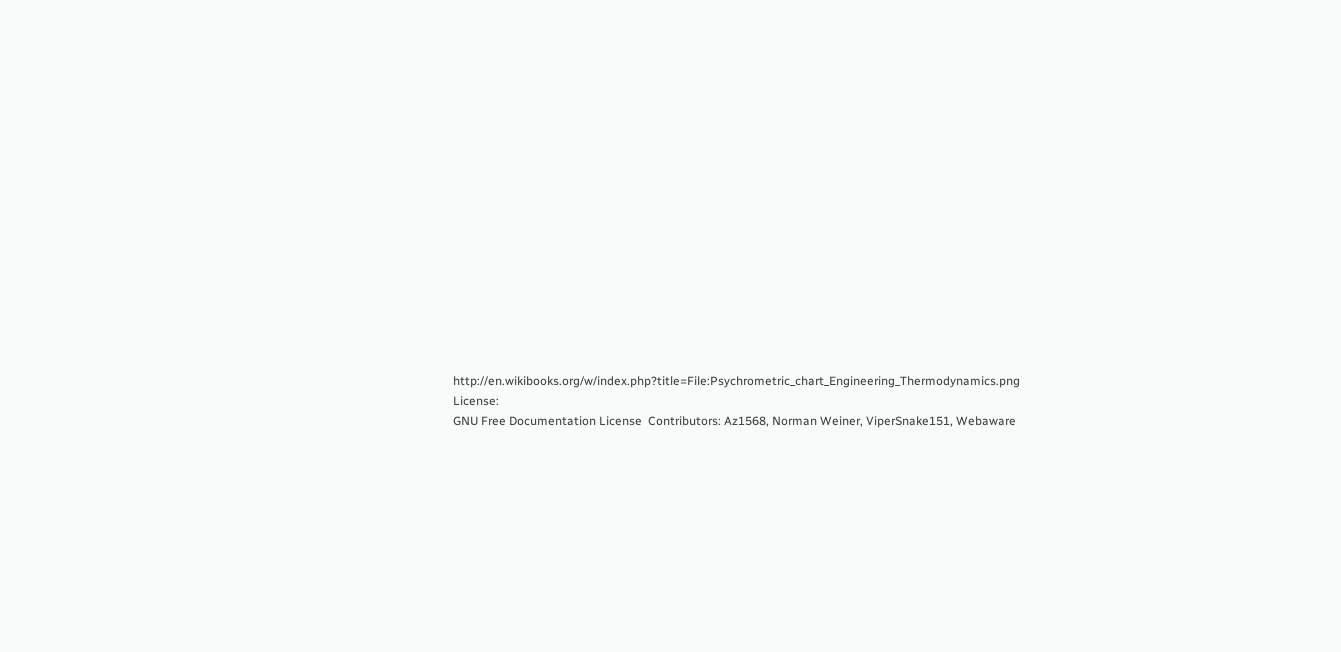http://en.wikibooks.org/w/index.php?title=File:Psychrometric_chart_Engineering_Thermodynamics.png  License:
GNU Free Documentation License  Contributors: Az1568, Norman Weiner, ViperSnake151, Webaware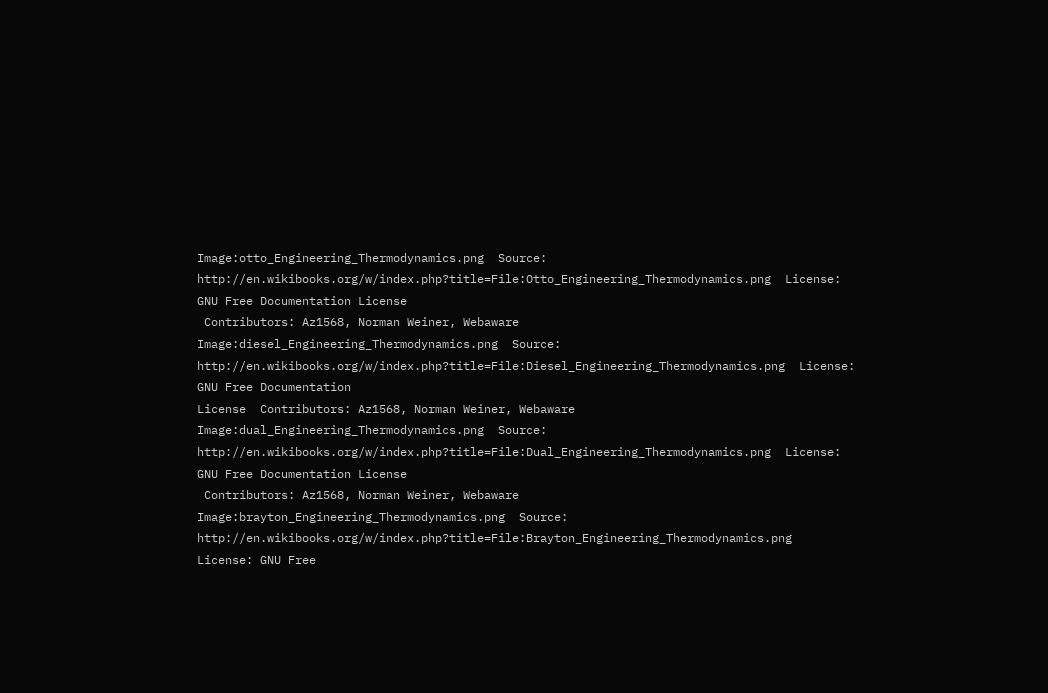Image:otto_Engineering_Thermodynamics.png  Source: http://en.wikibooks.org/w/index.php?title=File:Otto_Engineering_Thermodynamics.png  License: GNU Free Documentation License
 Contributors: Az1568, Norman Weiner, Webaware
Image:diesel_Engineering_Thermodynamics.png  Source: http://en.wikibooks.org/w/index.php?title=File:Diesel_Engineering_Thermodynamics.png  License: GNU Free Documentation
License  Contributors: Az1568, Norman Weiner, Webaware
Image:dual_Engineering_Thermodynamics.png  Source: http://en.wikibooks.org/w/index.php?title=File:Dual_Engineering_Thermodynamics.png  License: GNU Free Documentation License
 Contributors: Az1568, Norman Weiner, Webaware
Image:brayton_Engineering_Thermodynamics.png  Source: http://en.wikibooks.org/w/index.php?title=File:Brayton_Engineering_Thermodynamics.png  License: GNU Free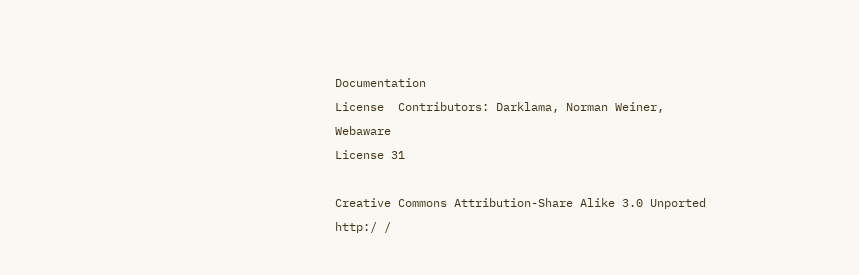Documentation
License  Contributors: Darklama, Norman Weiner, Webaware
License 31

Creative Commons Attribution-Share Alike 3.0 Unported
http:/ /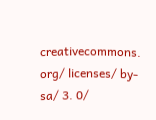creativecommons. org/ licenses/ by-sa/ 3. 0/